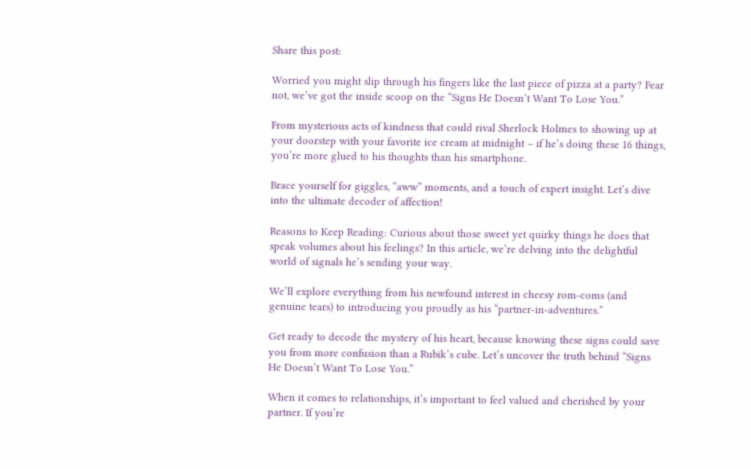Share this post:

Worried you might slip through his fingers like the last piece of pizza at a party? Fear not, we’ve got the inside scoop on the “Signs He Doesn’t Want To Lose You.”

From mysterious acts of kindness that could rival Sherlock Holmes to showing up at your doorstep with your favorite ice cream at midnight – if he’s doing these 16 things, you’re more glued to his thoughts than his smartphone.

Brace yourself for giggles, “aww” moments, and a touch of expert insight. Let’s dive into the ultimate decoder of affection!

Reasons to Keep Reading: Curious about those sweet yet quirky things he does that speak volumes about his feelings? In this article, we’re delving into the delightful world of signals he’s sending your way.

We’ll explore everything from his newfound interest in cheesy rom-coms (and genuine tears) to introducing you proudly as his “partner-in-adventures.”

Get ready to decode the mystery of his heart, because knowing these signs could save you from more confusion than a Rubik’s cube. Let’s uncover the truth behind “Signs He Doesn’t Want To Lose You.”

When it comes to relationships, it’s important to feel valued and cherished by your partner. If you’re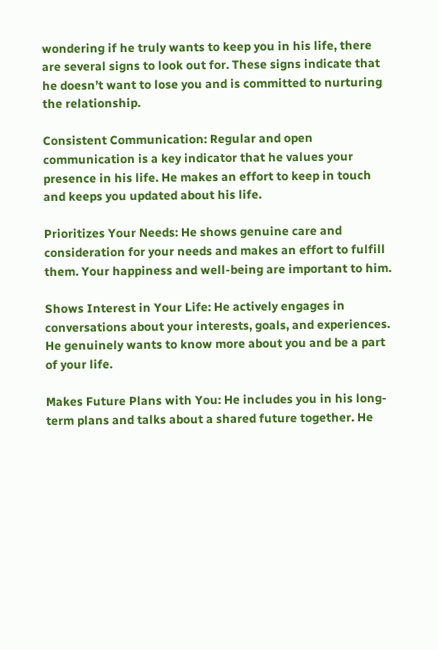wondering if he truly wants to keep you in his life, there are several signs to look out for. These signs indicate that he doesn’t want to lose you and is committed to nurturing the relationship.

Consistent Communication: Regular and open communication is a key indicator that he values your presence in his life. He makes an effort to keep in touch and keeps you updated about his life.

Prioritizes Your Needs: He shows genuine care and consideration for your needs and makes an effort to fulfill them. Your happiness and well-being are important to him.

Shows Interest in Your Life: He actively engages in conversations about your interests, goals, and experiences. He genuinely wants to know more about you and be a part of your life.

Makes Future Plans with You: He includes you in his long-term plans and talks about a shared future together. He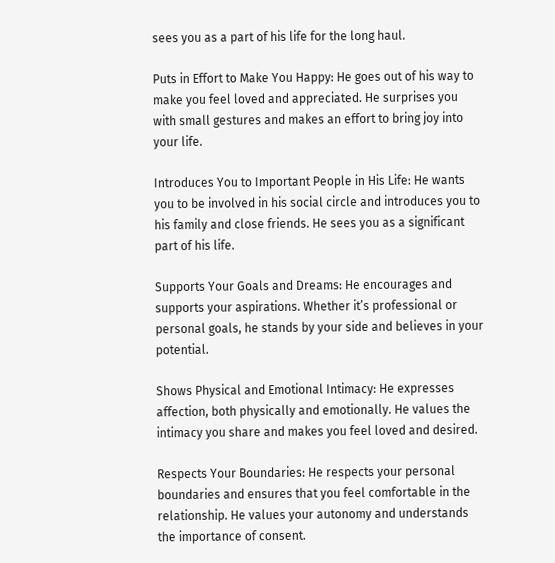sees you as a part of his life for the long haul.

Puts in Effort to Make You Happy: He goes out of his way to make you feel loved and appreciated. He surprises you with small gestures and makes an effort to bring joy into your life.

Introduces You to Important People in His Life: He wants you to be involved in his social circle and introduces you to his family and close friends. He sees you as a significant part of his life.

Supports Your Goals and Dreams: He encourages and supports your aspirations. Whether it’s professional or personal goals, he stands by your side and believes in your potential.

Shows Physical and Emotional Intimacy: He expresses affection, both physically and emotionally. He values the intimacy you share and makes you feel loved and desired.

Respects Your Boundaries: He respects your personal boundaries and ensures that you feel comfortable in the relationship. He values your autonomy and understands the importance of consent.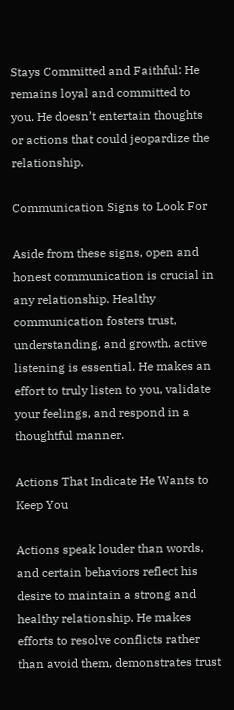Stays Committed and Faithful: He remains loyal and committed to you. He doesn’t entertain thoughts or actions that could jeopardize the relationship.

Communication Signs to Look For

Aside from these signs, open and honest communication is crucial in any relationship. Healthy communication fosters trust, understanding, and growth. active listening is essential. He makes an effort to truly listen to you, validate your feelings, and respond in a thoughtful manner.

Actions That Indicate He Wants to Keep You

Actions speak louder than words, and certain behaviors reflect his desire to maintain a strong and healthy relationship. He makes efforts to resolve conflicts rather than avoid them, demonstrates trust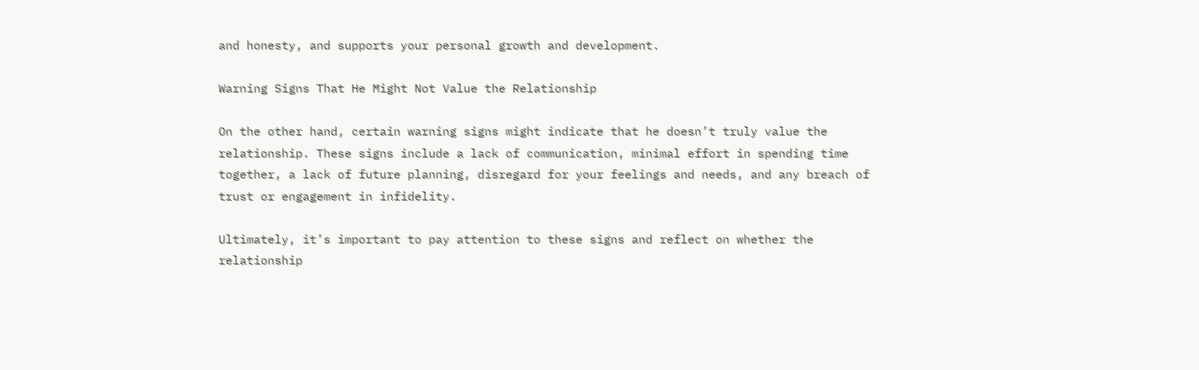and honesty, and supports your personal growth and development.

Warning Signs That He Might Not Value the Relationship

On the other hand, certain warning signs might indicate that he doesn’t truly value the relationship. These signs include a lack of communication, minimal effort in spending time together, a lack of future planning, disregard for your feelings and needs, and any breach of trust or engagement in infidelity.

Ultimately, it’s important to pay attention to these signs and reflect on whether the relationship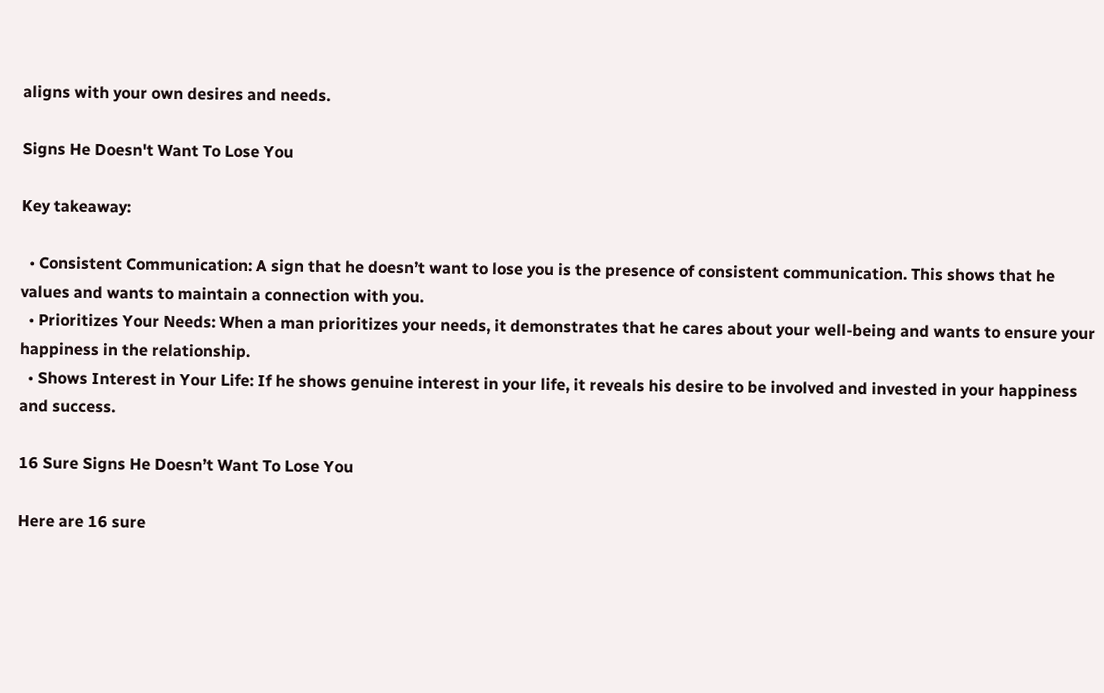aligns with your own desires and needs.

Signs He Doesn't Want To Lose You

Key takeaway:

  • Consistent Communication: A sign that he doesn’t want to lose you is the presence of consistent communication. This shows that he values and wants to maintain a connection with you.
  • Prioritizes Your Needs: When a man prioritizes your needs, it demonstrates that he cares about your well-being and wants to ensure your happiness in the relationship.
  • Shows Interest in Your Life: If he shows genuine interest in your life, it reveals his desire to be involved and invested in your happiness and success.

16 Sure Signs He Doesn’t Want To Lose You

Here are 16 sure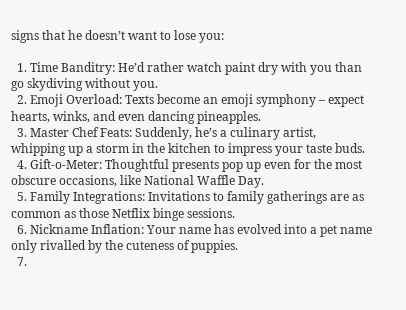signs that he doesn’t want to lose you:

  1. Time Banditry: He’d rather watch paint dry with you than go skydiving without you.
  2. Emoji Overload: Texts become an emoji symphony – expect hearts, winks, and even dancing pineapples.
  3. Master Chef Feats: Suddenly, he’s a culinary artist, whipping up a storm in the kitchen to impress your taste buds.
  4. Gift-o-Meter: Thoughtful presents pop up even for the most obscure occasions, like National Waffle Day.
  5. Family Integrations: Invitations to family gatherings are as common as those Netflix binge sessions.
  6. Nickname Inflation: Your name has evolved into a pet name only rivalled by the cuteness of puppies.
  7.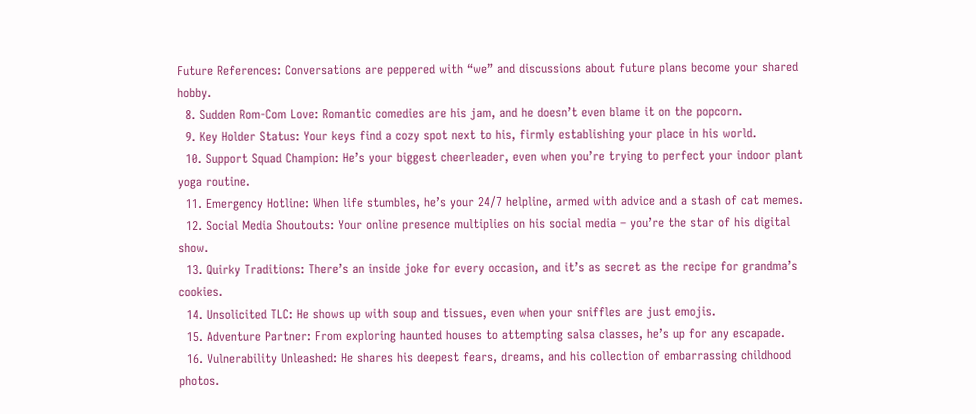Future References: Conversations are peppered with “we” and discussions about future plans become your shared hobby.
  8. Sudden Rom-Com Love: Romantic comedies are his jam, and he doesn’t even blame it on the popcorn.
  9. Key Holder Status: Your keys find a cozy spot next to his, firmly establishing your place in his world.
  10. Support Squad Champion: He’s your biggest cheerleader, even when you’re trying to perfect your indoor plant yoga routine.
  11. Emergency Hotline: When life stumbles, he’s your 24/7 helpline, armed with advice and a stash of cat memes.
  12. Social Media Shoutouts: Your online presence multiplies on his social media – you’re the star of his digital show.
  13. Quirky Traditions: There’s an inside joke for every occasion, and it’s as secret as the recipe for grandma’s cookies.
  14. Unsolicited TLC: He shows up with soup and tissues, even when your sniffles are just emojis.
  15. Adventure Partner: From exploring haunted houses to attempting salsa classes, he’s up for any escapade.
  16. Vulnerability Unleashed: He shares his deepest fears, dreams, and his collection of embarrassing childhood photos.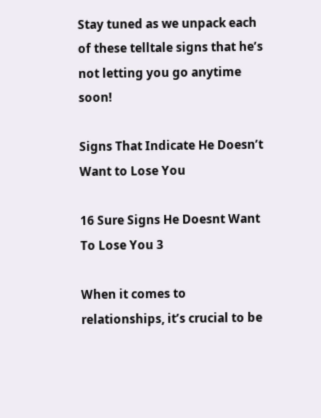Stay tuned as we unpack each of these telltale signs that he’s not letting you go anytime soon!

Signs That Indicate He Doesn’t Want to Lose You

16 Sure Signs He Doesnt Want To Lose You 3

When it comes to relationships, it’s crucial to be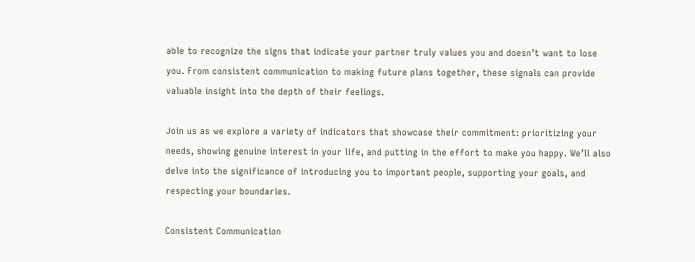able to recognize the signs that indicate your partner truly values you and doesn’t want to lose you. From consistent communication to making future plans together, these signals can provide valuable insight into the depth of their feelings.

Join us as we explore a variety of indicators that showcase their commitment: prioritizing your needs, showing genuine interest in your life, and putting in the effort to make you happy. We’ll also delve into the significance of introducing you to important people, supporting your goals, and respecting your boundaries.

Consistent Communication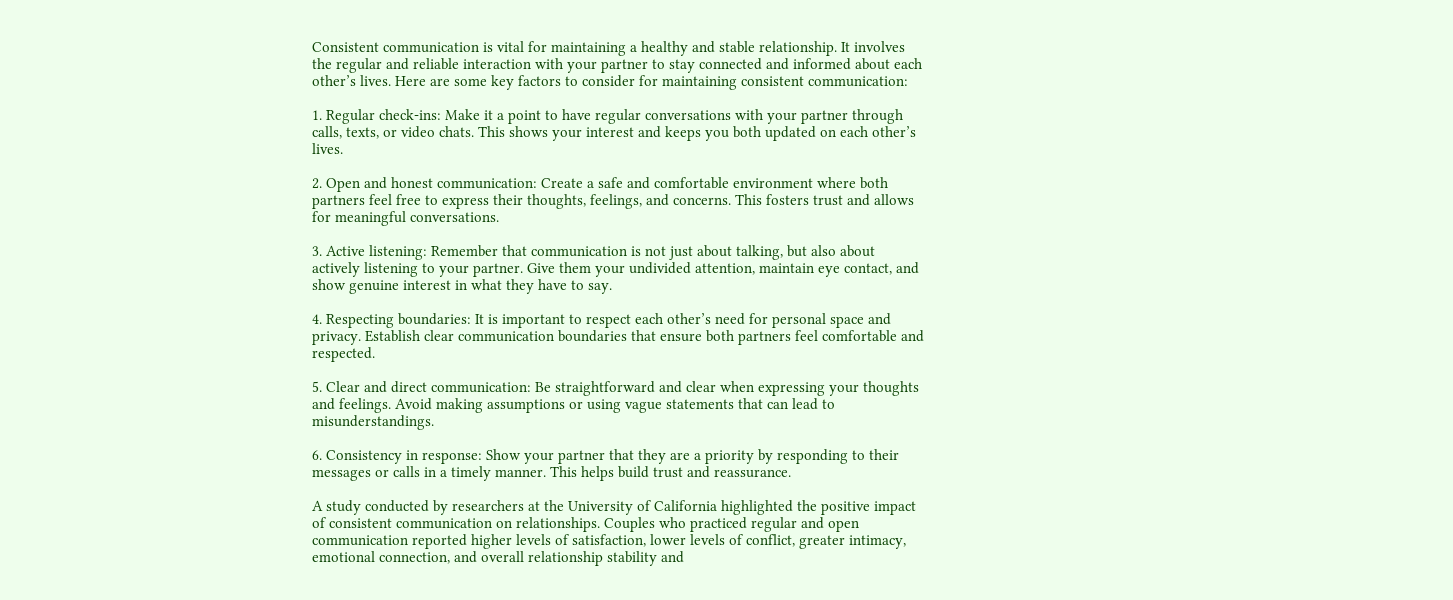Consistent communication is vital for maintaining a healthy and stable relationship. It involves the regular and reliable interaction with your partner to stay connected and informed about each other’s lives. Here are some key factors to consider for maintaining consistent communication:

1. Regular check-ins: Make it a point to have regular conversations with your partner through calls, texts, or video chats. This shows your interest and keeps you both updated on each other’s lives.

2. Open and honest communication: Create a safe and comfortable environment where both partners feel free to express their thoughts, feelings, and concerns. This fosters trust and allows for meaningful conversations.

3. Active listening: Remember that communication is not just about talking, but also about actively listening to your partner. Give them your undivided attention, maintain eye contact, and show genuine interest in what they have to say.

4. Respecting boundaries: It is important to respect each other’s need for personal space and privacy. Establish clear communication boundaries that ensure both partners feel comfortable and respected.

5. Clear and direct communication: Be straightforward and clear when expressing your thoughts and feelings. Avoid making assumptions or using vague statements that can lead to misunderstandings.

6. Consistency in response: Show your partner that they are a priority by responding to their messages or calls in a timely manner. This helps build trust and reassurance.

A study conducted by researchers at the University of California highlighted the positive impact of consistent communication on relationships. Couples who practiced regular and open communication reported higher levels of satisfaction, lower levels of conflict, greater intimacy, emotional connection, and overall relationship stability and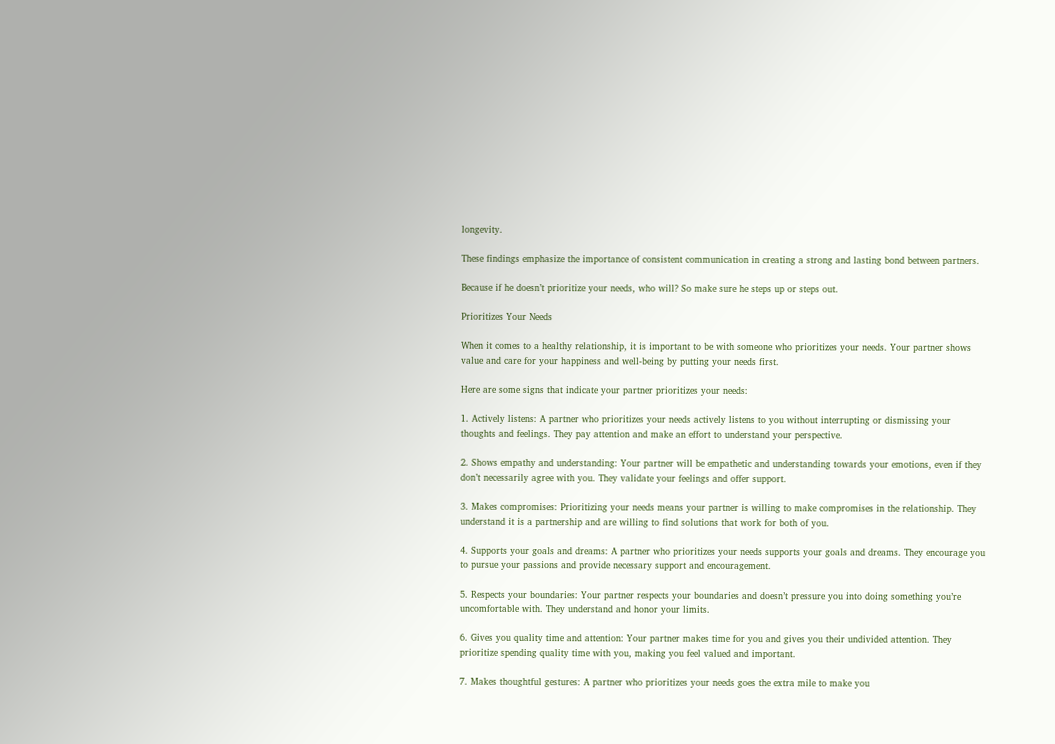longevity.

These findings emphasize the importance of consistent communication in creating a strong and lasting bond between partners.

Because if he doesn’t prioritize your needs, who will? So make sure he steps up or steps out.

Prioritizes Your Needs

When it comes to a healthy relationship, it is important to be with someone who prioritizes your needs. Your partner shows value and care for your happiness and well-being by putting your needs first.

Here are some signs that indicate your partner prioritizes your needs:

1. Actively listens: A partner who prioritizes your needs actively listens to you without interrupting or dismissing your thoughts and feelings. They pay attention and make an effort to understand your perspective.

2. Shows empathy and understanding: Your partner will be empathetic and understanding towards your emotions, even if they don’t necessarily agree with you. They validate your feelings and offer support.

3. Makes compromises: Prioritizing your needs means your partner is willing to make compromises in the relationship. They understand it is a partnership and are willing to find solutions that work for both of you.

4. Supports your goals and dreams: A partner who prioritizes your needs supports your goals and dreams. They encourage you to pursue your passions and provide necessary support and encouragement.

5. Respects your boundaries: Your partner respects your boundaries and doesn’t pressure you into doing something you’re uncomfortable with. They understand and honor your limits.

6. Gives you quality time and attention: Your partner makes time for you and gives you their undivided attention. They prioritize spending quality time with you, making you feel valued and important.

7. Makes thoughtful gestures: A partner who prioritizes your needs goes the extra mile to make you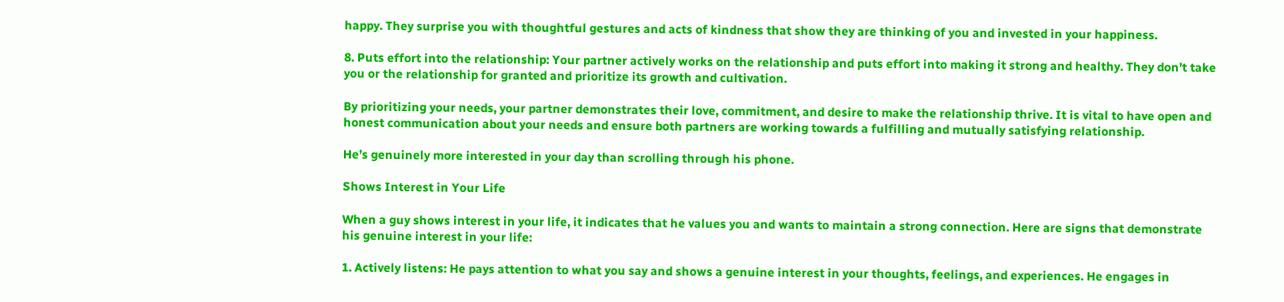happy. They surprise you with thoughtful gestures and acts of kindness that show they are thinking of you and invested in your happiness.

8. Puts effort into the relationship: Your partner actively works on the relationship and puts effort into making it strong and healthy. They don’t take you or the relationship for granted and prioritize its growth and cultivation.

By prioritizing your needs, your partner demonstrates their love, commitment, and desire to make the relationship thrive. It is vital to have open and honest communication about your needs and ensure both partners are working towards a fulfilling and mutually satisfying relationship.

He’s genuinely more interested in your day than scrolling through his phone.

Shows Interest in Your Life

When a guy shows interest in your life, it indicates that he values you and wants to maintain a strong connection. Here are signs that demonstrate his genuine interest in your life:

1. Actively listens: He pays attention to what you say and shows a genuine interest in your thoughts, feelings, and experiences. He engages in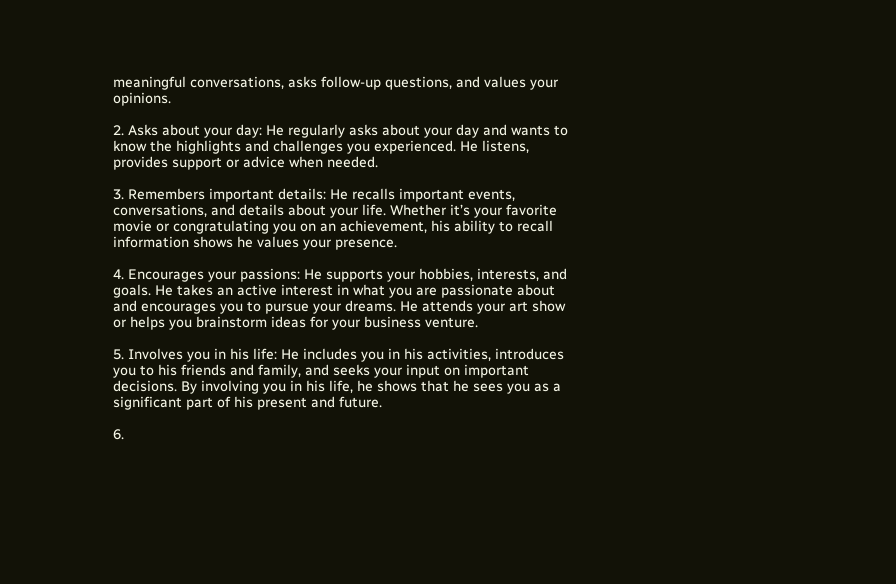meaningful conversations, asks follow-up questions, and values your opinions.

2. Asks about your day: He regularly asks about your day and wants to know the highlights and challenges you experienced. He listens, provides support or advice when needed.

3. Remembers important details: He recalls important events, conversations, and details about your life. Whether it’s your favorite movie or congratulating you on an achievement, his ability to recall information shows he values your presence.

4. Encourages your passions: He supports your hobbies, interests, and goals. He takes an active interest in what you are passionate about and encourages you to pursue your dreams. He attends your art show or helps you brainstorm ideas for your business venture.

5. Involves you in his life: He includes you in his activities, introduces you to his friends and family, and seeks your input on important decisions. By involving you in his life, he shows that he sees you as a significant part of his present and future.

6.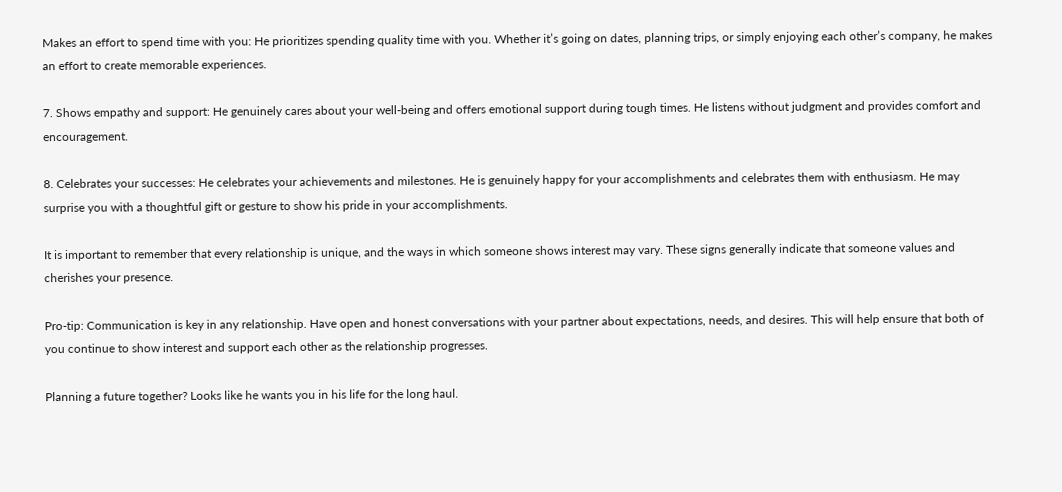Makes an effort to spend time with you: He prioritizes spending quality time with you. Whether it’s going on dates, planning trips, or simply enjoying each other’s company, he makes an effort to create memorable experiences.

7. Shows empathy and support: He genuinely cares about your well-being and offers emotional support during tough times. He listens without judgment and provides comfort and encouragement.

8. Celebrates your successes: He celebrates your achievements and milestones. He is genuinely happy for your accomplishments and celebrates them with enthusiasm. He may surprise you with a thoughtful gift or gesture to show his pride in your accomplishments.

It is important to remember that every relationship is unique, and the ways in which someone shows interest may vary. These signs generally indicate that someone values and cherishes your presence.

Pro-tip: Communication is key in any relationship. Have open and honest conversations with your partner about expectations, needs, and desires. This will help ensure that both of you continue to show interest and support each other as the relationship progresses.

Planning a future together? Looks like he wants you in his life for the long haul.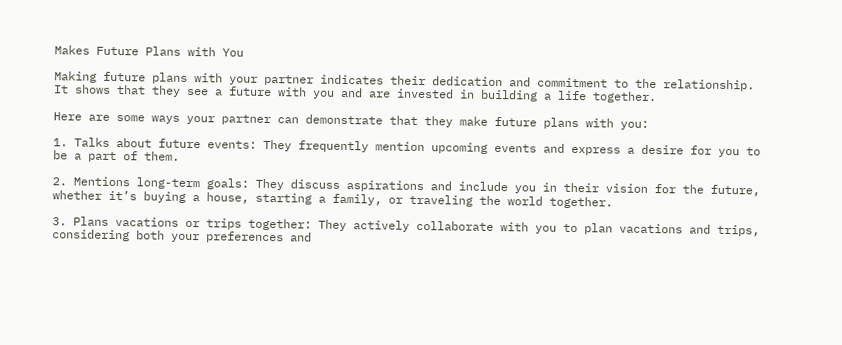Makes Future Plans with You

Making future plans with your partner indicates their dedication and commitment to the relationship. It shows that they see a future with you and are invested in building a life together.

Here are some ways your partner can demonstrate that they make future plans with you:

1. Talks about future events: They frequently mention upcoming events and express a desire for you to be a part of them.

2. Mentions long-term goals: They discuss aspirations and include you in their vision for the future, whether it’s buying a house, starting a family, or traveling the world together.

3. Plans vacations or trips together: They actively collaborate with you to plan vacations and trips, considering both your preferences and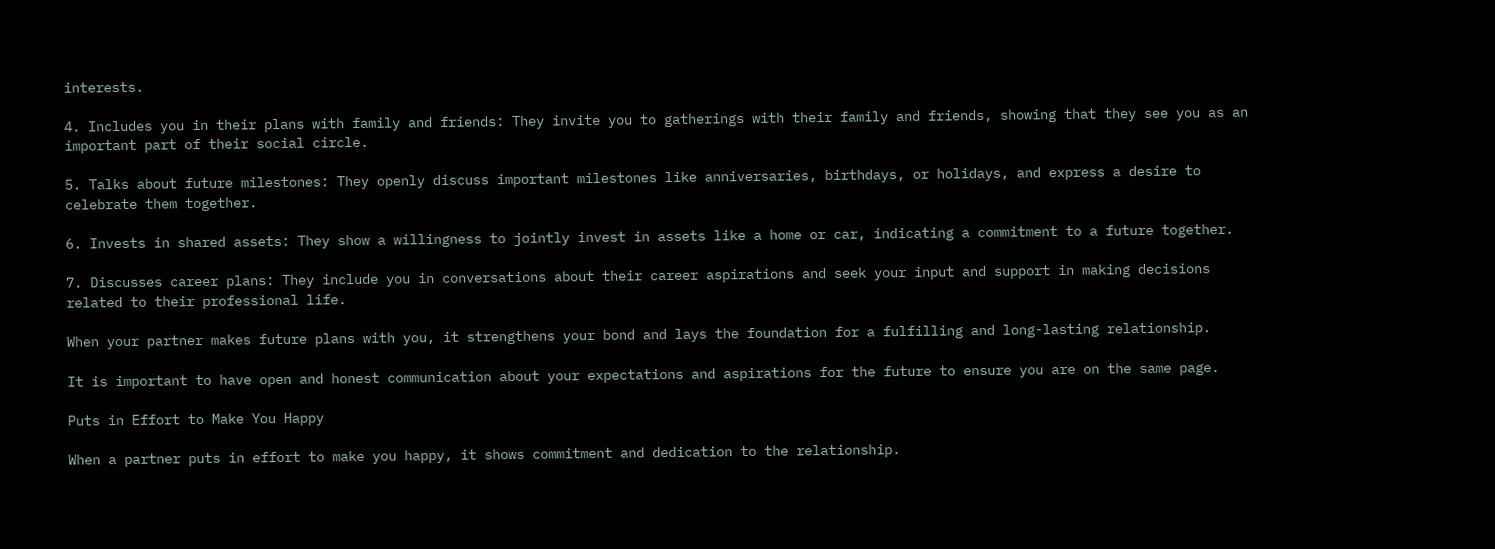interests.

4. Includes you in their plans with family and friends: They invite you to gatherings with their family and friends, showing that they see you as an important part of their social circle.

5. Talks about future milestones: They openly discuss important milestones like anniversaries, birthdays, or holidays, and express a desire to celebrate them together.

6. Invests in shared assets: They show a willingness to jointly invest in assets like a home or car, indicating a commitment to a future together.

7. Discusses career plans: They include you in conversations about their career aspirations and seek your input and support in making decisions related to their professional life.

When your partner makes future plans with you, it strengthens your bond and lays the foundation for a fulfilling and long-lasting relationship.

It is important to have open and honest communication about your expectations and aspirations for the future to ensure you are on the same page.

Puts in Effort to Make You Happy

When a partner puts in effort to make you happy, it shows commitment and dedication to the relationship.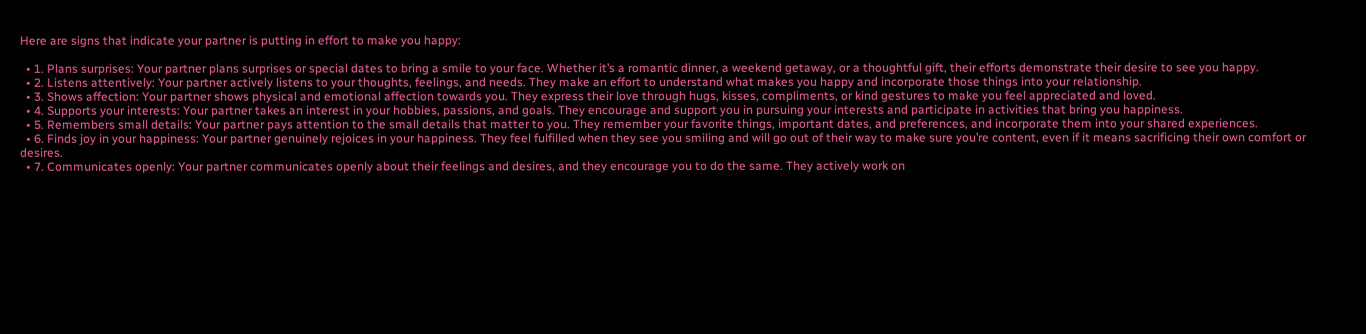Here are signs that indicate your partner is putting in effort to make you happy:

  • 1. Plans surprises: Your partner plans surprises or special dates to bring a smile to your face. Whether it’s a romantic dinner, a weekend getaway, or a thoughtful gift, their efforts demonstrate their desire to see you happy.
  • 2. Listens attentively: Your partner actively listens to your thoughts, feelings, and needs. They make an effort to understand what makes you happy and incorporate those things into your relationship.
  • 3. Shows affection: Your partner shows physical and emotional affection towards you. They express their love through hugs, kisses, compliments, or kind gestures to make you feel appreciated and loved.
  • 4. Supports your interests: Your partner takes an interest in your hobbies, passions, and goals. They encourage and support you in pursuing your interests and participate in activities that bring you happiness.
  • 5. Remembers small details: Your partner pays attention to the small details that matter to you. They remember your favorite things, important dates, and preferences, and incorporate them into your shared experiences.
  • 6. Finds joy in your happiness: Your partner genuinely rejoices in your happiness. They feel fulfilled when they see you smiling and will go out of their way to make sure you’re content, even if it means sacrificing their own comfort or desires.
  • 7. Communicates openly: Your partner communicates openly about their feelings and desires, and they encourage you to do the same. They actively work on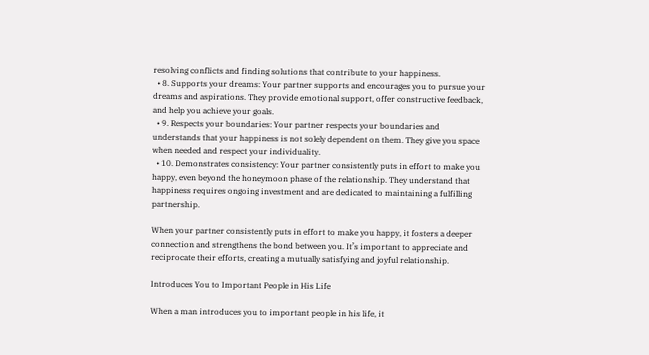resolving conflicts and finding solutions that contribute to your happiness.
  • 8. Supports your dreams: Your partner supports and encourages you to pursue your dreams and aspirations. They provide emotional support, offer constructive feedback, and help you achieve your goals.
  • 9. Respects your boundaries: Your partner respects your boundaries and understands that your happiness is not solely dependent on them. They give you space when needed and respect your individuality.
  • 10. Demonstrates consistency: Your partner consistently puts in effort to make you happy, even beyond the honeymoon phase of the relationship. They understand that happiness requires ongoing investment and are dedicated to maintaining a fulfilling partnership.

When your partner consistently puts in effort to make you happy, it fosters a deeper connection and strengthens the bond between you. It’s important to appreciate and reciprocate their efforts, creating a mutually satisfying and joyful relationship.

Introduces You to Important People in His Life

When a man introduces you to important people in his life, it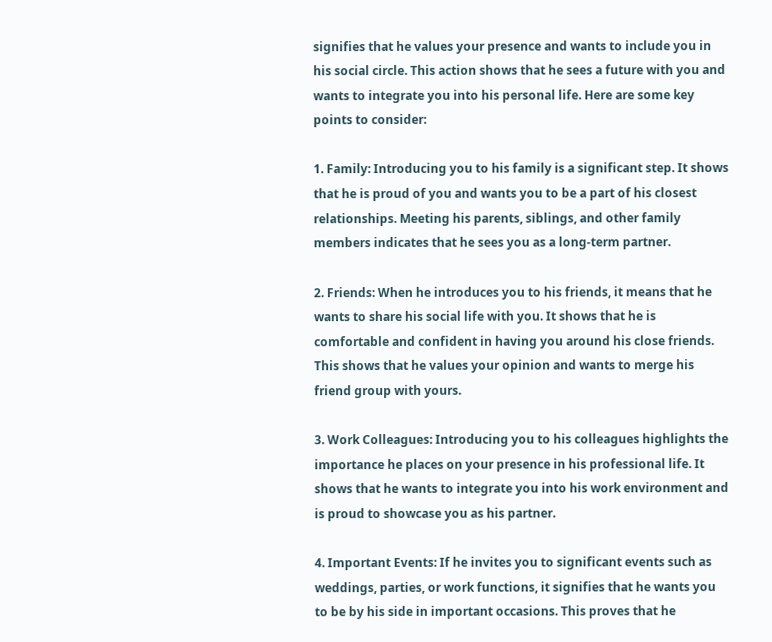signifies that he values your presence and wants to include you in his social circle. This action shows that he sees a future with you and wants to integrate you into his personal life. Here are some key points to consider:

1. Family: Introducing you to his family is a significant step. It shows that he is proud of you and wants you to be a part of his closest relationships. Meeting his parents, siblings, and other family members indicates that he sees you as a long-term partner.

2. Friends: When he introduces you to his friends, it means that he wants to share his social life with you. It shows that he is comfortable and confident in having you around his close friends. This shows that he values your opinion and wants to merge his friend group with yours.

3. Work Colleagues: Introducing you to his colleagues highlights the importance he places on your presence in his professional life. It shows that he wants to integrate you into his work environment and is proud to showcase you as his partner.

4. Important Events: If he invites you to significant events such as weddings, parties, or work functions, it signifies that he wants you to be by his side in important occasions. This proves that he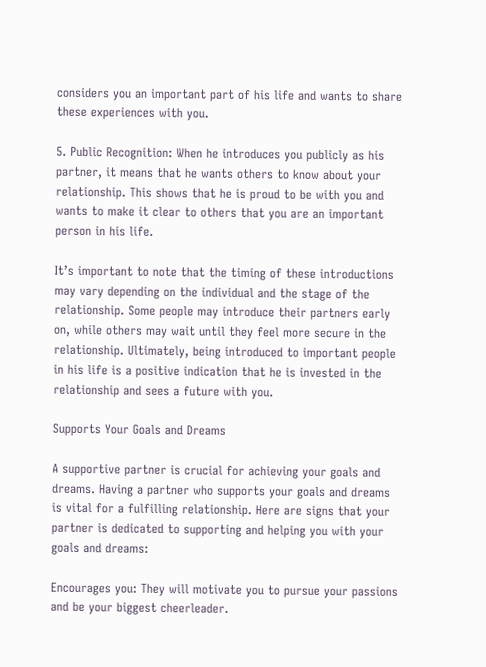considers you an important part of his life and wants to share these experiences with you.

5. Public Recognition: When he introduces you publicly as his partner, it means that he wants others to know about your relationship. This shows that he is proud to be with you and wants to make it clear to others that you are an important person in his life.

It’s important to note that the timing of these introductions may vary depending on the individual and the stage of the relationship. Some people may introduce their partners early on, while others may wait until they feel more secure in the relationship. Ultimately, being introduced to important people in his life is a positive indication that he is invested in the relationship and sees a future with you.

Supports Your Goals and Dreams

A supportive partner is crucial for achieving your goals and dreams. Having a partner who supports your goals and dreams is vital for a fulfilling relationship. Here are signs that your partner is dedicated to supporting and helping you with your goals and dreams:

Encourages you: They will motivate you to pursue your passions and be your biggest cheerleader.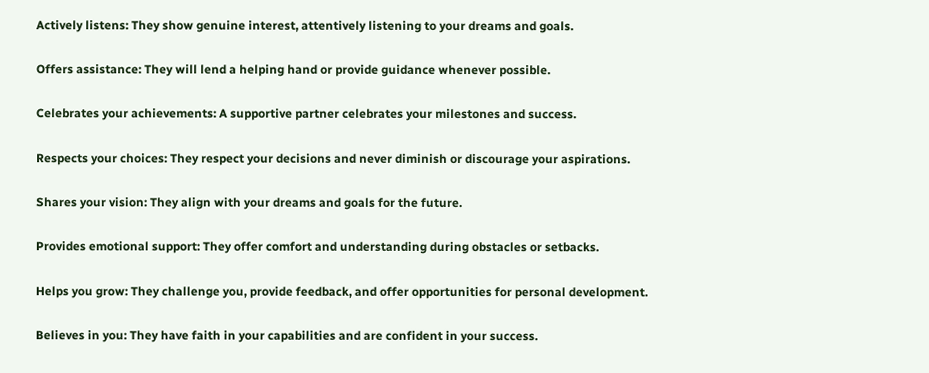Actively listens: They show genuine interest, attentively listening to your dreams and goals.

Offers assistance: They will lend a helping hand or provide guidance whenever possible.

Celebrates your achievements: A supportive partner celebrates your milestones and success.

Respects your choices: They respect your decisions and never diminish or discourage your aspirations.

Shares your vision: They align with your dreams and goals for the future.

Provides emotional support: They offer comfort and understanding during obstacles or setbacks.

Helps you grow: They challenge you, provide feedback, and offer opportunities for personal development.

Believes in you: They have faith in your capabilities and are confident in your success.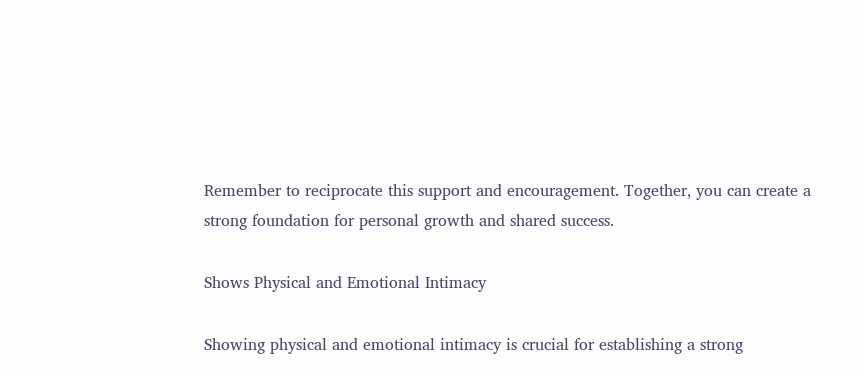Remember to reciprocate this support and encouragement. Together, you can create a strong foundation for personal growth and shared success.

Shows Physical and Emotional Intimacy

Showing physical and emotional intimacy is crucial for establishing a strong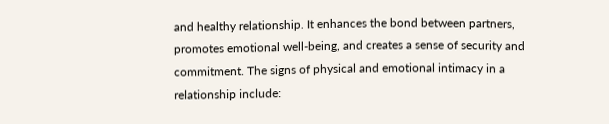and healthy relationship. It enhances the bond between partners, promotes emotional well-being, and creates a sense of security and commitment. The signs of physical and emotional intimacy in a relationship include: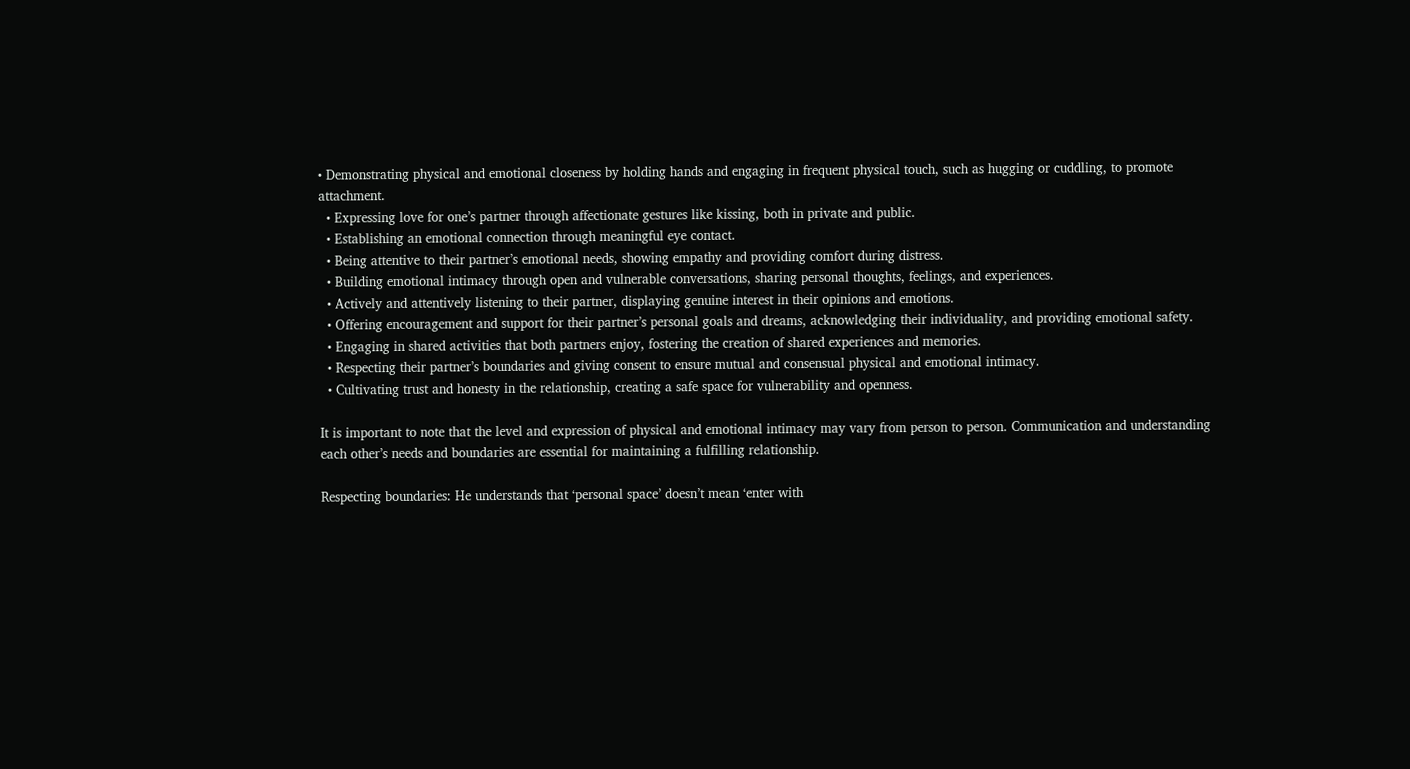• Demonstrating physical and emotional closeness by holding hands and engaging in frequent physical touch, such as hugging or cuddling, to promote attachment.
  • Expressing love for one’s partner through affectionate gestures like kissing, both in private and public.
  • Establishing an emotional connection through meaningful eye contact.
  • Being attentive to their partner’s emotional needs, showing empathy and providing comfort during distress.
  • Building emotional intimacy through open and vulnerable conversations, sharing personal thoughts, feelings, and experiences.
  • Actively and attentively listening to their partner, displaying genuine interest in their opinions and emotions.
  • Offering encouragement and support for their partner’s personal goals and dreams, acknowledging their individuality, and providing emotional safety.
  • Engaging in shared activities that both partners enjoy, fostering the creation of shared experiences and memories.
  • Respecting their partner’s boundaries and giving consent to ensure mutual and consensual physical and emotional intimacy.
  • Cultivating trust and honesty in the relationship, creating a safe space for vulnerability and openness.

It is important to note that the level and expression of physical and emotional intimacy may vary from person to person. Communication and understanding each other’s needs and boundaries are essential for maintaining a fulfilling relationship.

Respecting boundaries: He understands that ‘personal space’ doesn’t mean ‘enter with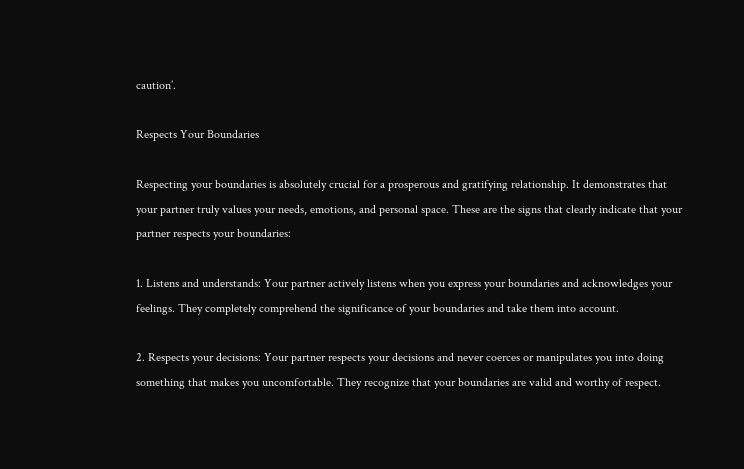caution’.

Respects Your Boundaries

Respecting your boundaries is absolutely crucial for a prosperous and gratifying relationship. It demonstrates that your partner truly values your needs, emotions, and personal space. These are the signs that clearly indicate that your partner respects your boundaries:

1. Listens and understands: Your partner actively listens when you express your boundaries and acknowledges your feelings. They completely comprehend the significance of your boundaries and take them into account.

2. Respects your decisions: Your partner respects your decisions and never coerces or manipulates you into doing something that makes you uncomfortable. They recognize that your boundaries are valid and worthy of respect.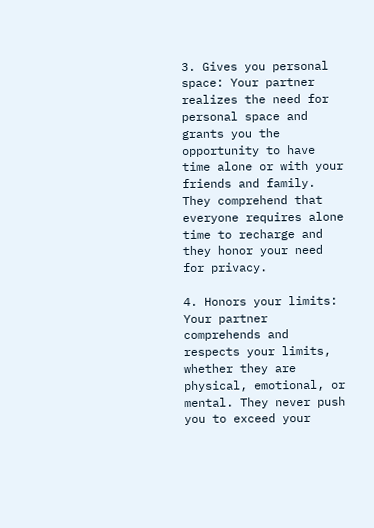3. Gives you personal space: Your partner realizes the need for personal space and grants you the opportunity to have time alone or with your friends and family. They comprehend that everyone requires alone time to recharge and they honor your need for privacy.

4. Honors your limits: Your partner comprehends and respects your limits, whether they are physical, emotional, or mental. They never push you to exceed your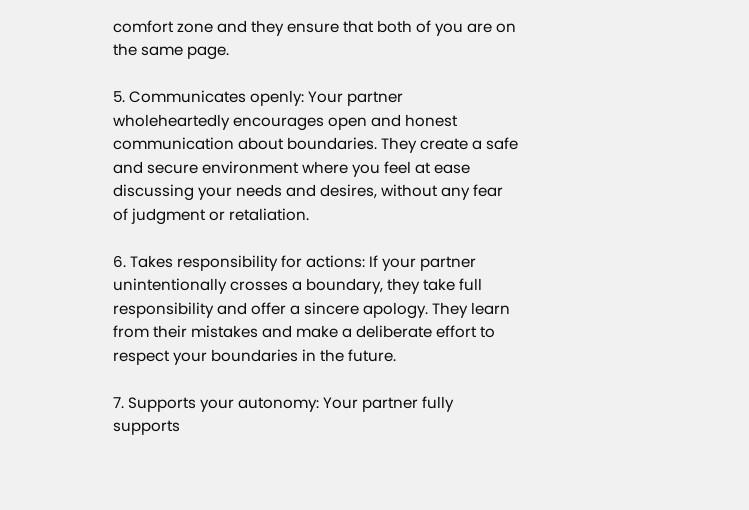comfort zone and they ensure that both of you are on the same page.

5. Communicates openly: Your partner wholeheartedly encourages open and honest communication about boundaries. They create a safe and secure environment where you feel at ease discussing your needs and desires, without any fear of judgment or retaliation.

6. Takes responsibility for actions: If your partner unintentionally crosses a boundary, they take full responsibility and offer a sincere apology. They learn from their mistakes and make a deliberate effort to respect your boundaries in the future.

7. Supports your autonomy: Your partner fully supports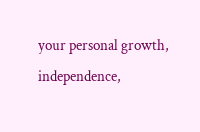your personal growth, independence,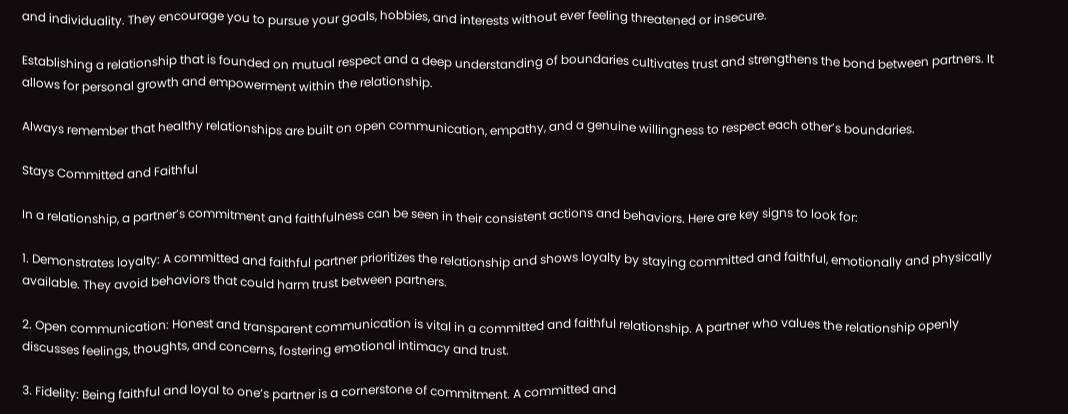and individuality. They encourage you to pursue your goals, hobbies, and interests without ever feeling threatened or insecure.

Establishing a relationship that is founded on mutual respect and a deep understanding of boundaries cultivates trust and strengthens the bond between partners. It allows for personal growth and empowerment within the relationship.

Always remember that healthy relationships are built on open communication, empathy, and a genuine willingness to respect each other’s boundaries.

Stays Committed and Faithful

In a relationship, a partner’s commitment and faithfulness can be seen in their consistent actions and behaviors. Here are key signs to look for:

1. Demonstrates loyalty: A committed and faithful partner prioritizes the relationship and shows loyalty by staying committed and faithful, emotionally and physically available. They avoid behaviors that could harm trust between partners.

2. Open communication: Honest and transparent communication is vital in a committed and faithful relationship. A partner who values the relationship openly discusses feelings, thoughts, and concerns, fostering emotional intimacy and trust.

3. Fidelity: Being faithful and loyal to one’s partner is a cornerstone of commitment. A committed and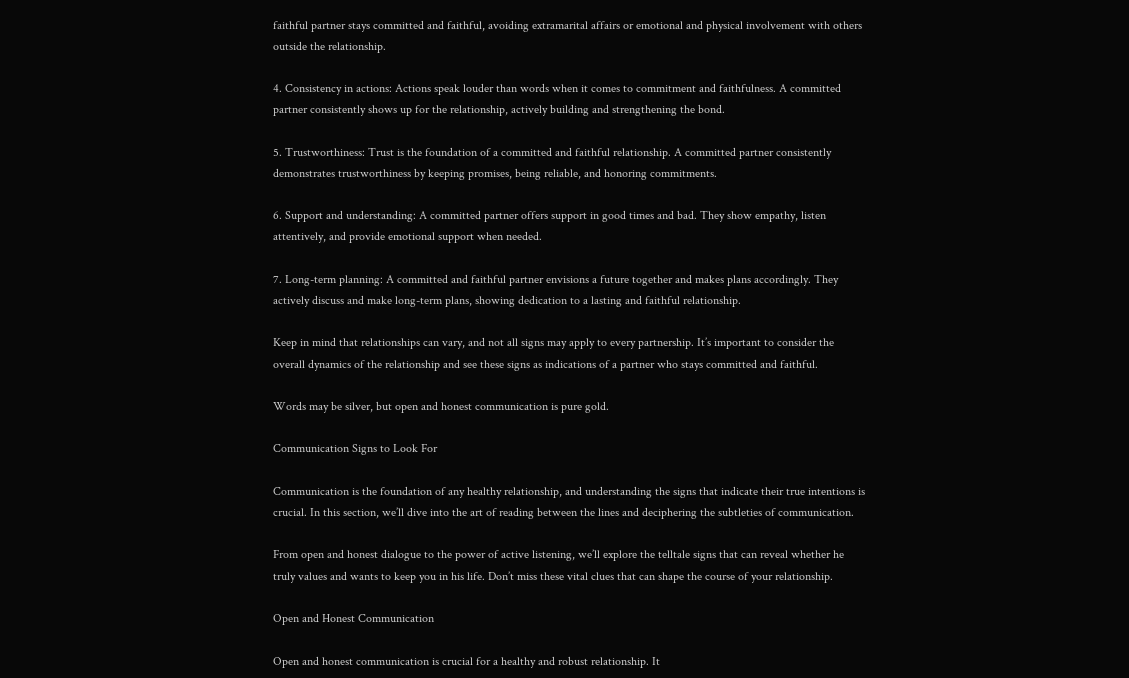faithful partner stays committed and faithful, avoiding extramarital affairs or emotional and physical involvement with others outside the relationship.

4. Consistency in actions: Actions speak louder than words when it comes to commitment and faithfulness. A committed partner consistently shows up for the relationship, actively building and strengthening the bond.

5. Trustworthiness: Trust is the foundation of a committed and faithful relationship. A committed partner consistently demonstrates trustworthiness by keeping promises, being reliable, and honoring commitments.

6. Support and understanding: A committed partner offers support in good times and bad. They show empathy, listen attentively, and provide emotional support when needed.

7. Long-term planning: A committed and faithful partner envisions a future together and makes plans accordingly. They actively discuss and make long-term plans, showing dedication to a lasting and faithful relationship.

Keep in mind that relationships can vary, and not all signs may apply to every partnership. It’s important to consider the overall dynamics of the relationship and see these signs as indications of a partner who stays committed and faithful.

Words may be silver, but open and honest communication is pure gold.

Communication Signs to Look For

Communication is the foundation of any healthy relationship, and understanding the signs that indicate their true intentions is crucial. In this section, we’ll dive into the art of reading between the lines and deciphering the subtleties of communication.

From open and honest dialogue to the power of active listening, we’ll explore the telltale signs that can reveal whether he truly values and wants to keep you in his life. Don’t miss these vital clues that can shape the course of your relationship.

Open and Honest Communication

Open and honest communication is crucial for a healthy and robust relationship. It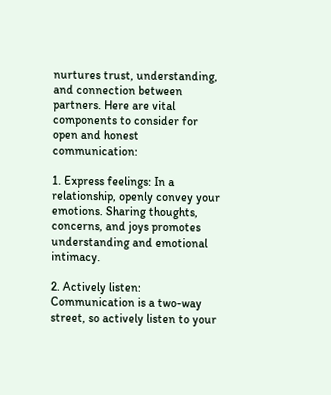nurtures trust, understanding, and connection between partners. Here are vital components to consider for open and honest communication:

1. Express feelings: In a relationship, openly convey your emotions. Sharing thoughts, concerns, and joys promotes understanding and emotional intimacy.

2. Actively listen: Communication is a two-way street, so actively listen to your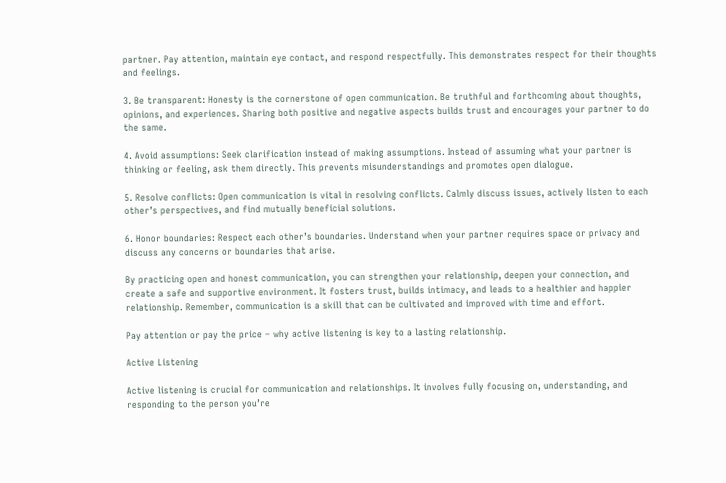partner. Pay attention, maintain eye contact, and respond respectfully. This demonstrates respect for their thoughts and feelings.

3. Be transparent: Honesty is the cornerstone of open communication. Be truthful and forthcoming about thoughts, opinions, and experiences. Sharing both positive and negative aspects builds trust and encourages your partner to do the same.

4. Avoid assumptions: Seek clarification instead of making assumptions. Instead of assuming what your partner is thinking or feeling, ask them directly. This prevents misunderstandings and promotes open dialogue.

5. Resolve conflicts: Open communication is vital in resolving conflicts. Calmly discuss issues, actively listen to each other’s perspectives, and find mutually beneficial solutions.

6. Honor boundaries: Respect each other’s boundaries. Understand when your partner requires space or privacy and discuss any concerns or boundaries that arise.

By practicing open and honest communication, you can strengthen your relationship, deepen your connection, and create a safe and supportive environment. It fosters trust, builds intimacy, and leads to a healthier and happier relationship. Remember, communication is a skill that can be cultivated and improved with time and effort.

Pay attention or pay the price – why active listening is key to a lasting relationship.

Active Listening

Active listening is crucial for communication and relationships. It involves fully focusing on, understanding, and responding to the person you’re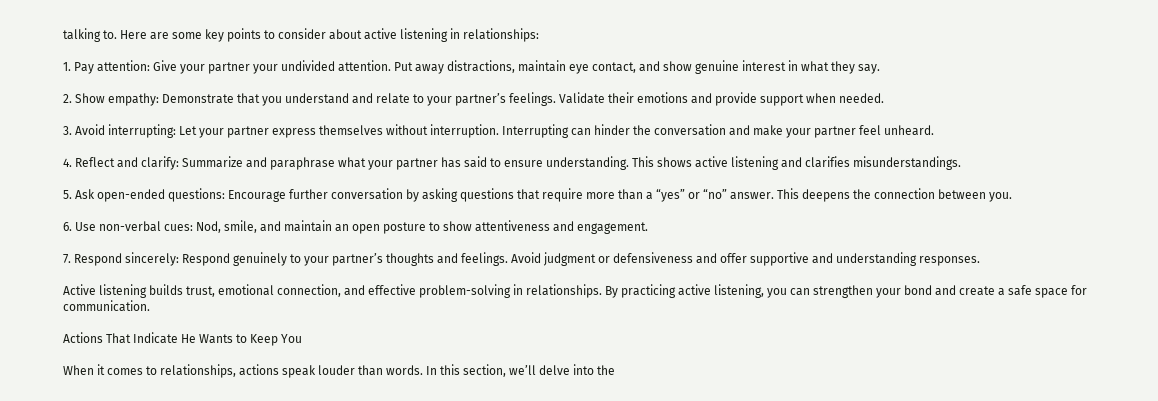talking to. Here are some key points to consider about active listening in relationships:

1. Pay attention: Give your partner your undivided attention. Put away distractions, maintain eye contact, and show genuine interest in what they say.

2. Show empathy: Demonstrate that you understand and relate to your partner’s feelings. Validate their emotions and provide support when needed.

3. Avoid interrupting: Let your partner express themselves without interruption. Interrupting can hinder the conversation and make your partner feel unheard.

4. Reflect and clarify: Summarize and paraphrase what your partner has said to ensure understanding. This shows active listening and clarifies misunderstandings.

5. Ask open-ended questions: Encourage further conversation by asking questions that require more than a “yes” or “no” answer. This deepens the connection between you.

6. Use non-verbal cues: Nod, smile, and maintain an open posture to show attentiveness and engagement.

7. Respond sincerely: Respond genuinely to your partner’s thoughts and feelings. Avoid judgment or defensiveness and offer supportive and understanding responses.

Active listening builds trust, emotional connection, and effective problem-solving in relationships. By practicing active listening, you can strengthen your bond and create a safe space for communication.

Actions That Indicate He Wants to Keep You

When it comes to relationships, actions speak louder than words. In this section, we’ll delve into the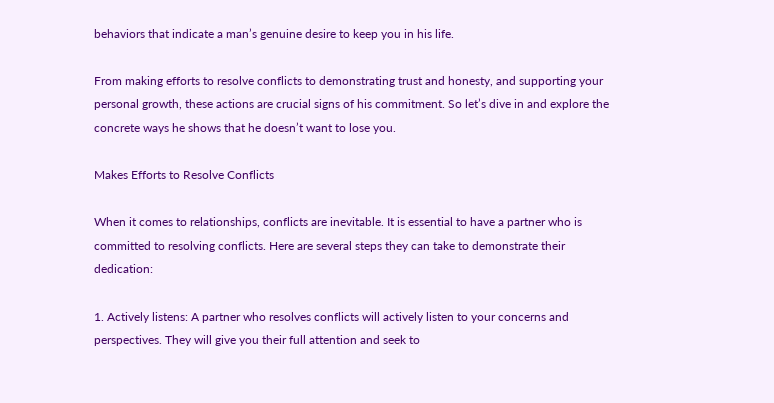behaviors that indicate a man’s genuine desire to keep you in his life.

From making efforts to resolve conflicts to demonstrating trust and honesty, and supporting your personal growth, these actions are crucial signs of his commitment. So let’s dive in and explore the concrete ways he shows that he doesn’t want to lose you.

Makes Efforts to Resolve Conflicts

When it comes to relationships, conflicts are inevitable. It is essential to have a partner who is committed to resolving conflicts. Here are several steps they can take to demonstrate their dedication:

1. Actively listens: A partner who resolves conflicts will actively listen to your concerns and perspectives. They will give you their full attention and seek to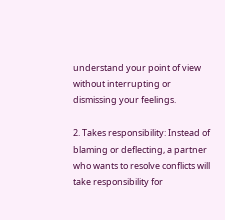understand your point of view without interrupting or dismissing your feelings.

2. Takes responsibility: Instead of blaming or deflecting, a partner who wants to resolve conflicts will take responsibility for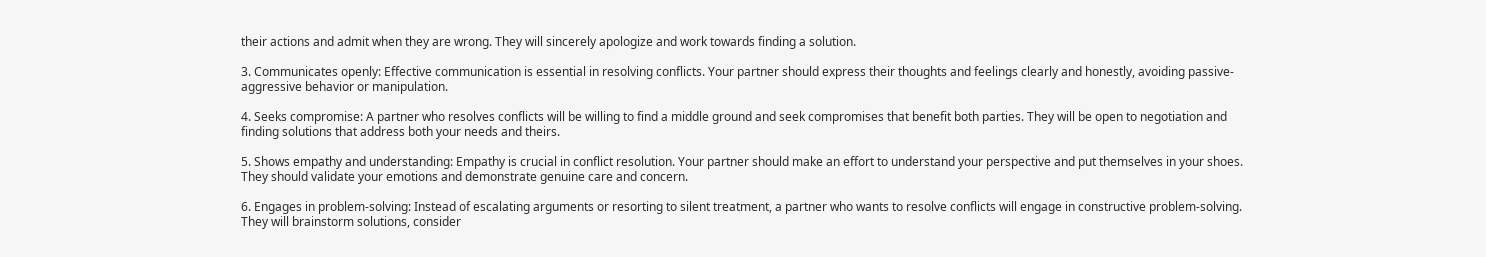their actions and admit when they are wrong. They will sincerely apologize and work towards finding a solution.

3. Communicates openly: Effective communication is essential in resolving conflicts. Your partner should express their thoughts and feelings clearly and honestly, avoiding passive-aggressive behavior or manipulation.

4. Seeks compromise: A partner who resolves conflicts will be willing to find a middle ground and seek compromises that benefit both parties. They will be open to negotiation and finding solutions that address both your needs and theirs.

5. Shows empathy and understanding: Empathy is crucial in conflict resolution. Your partner should make an effort to understand your perspective and put themselves in your shoes. They should validate your emotions and demonstrate genuine care and concern.

6. Engages in problem-solving: Instead of escalating arguments or resorting to silent treatment, a partner who wants to resolve conflicts will engage in constructive problem-solving. They will brainstorm solutions, consider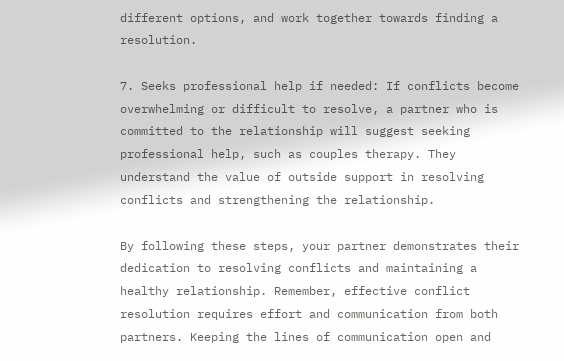different options, and work together towards finding a resolution.

7. Seeks professional help if needed: If conflicts become overwhelming or difficult to resolve, a partner who is committed to the relationship will suggest seeking professional help, such as couples therapy. They understand the value of outside support in resolving conflicts and strengthening the relationship.

By following these steps, your partner demonstrates their dedication to resolving conflicts and maintaining a healthy relationship. Remember, effective conflict resolution requires effort and communication from both partners. Keeping the lines of communication open and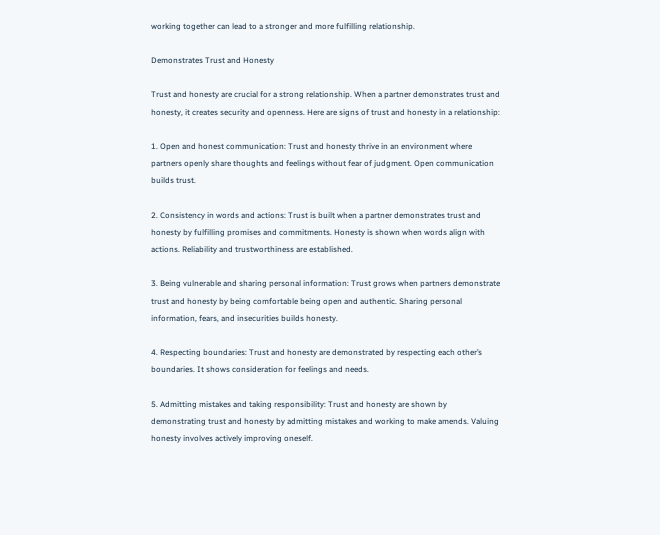working together can lead to a stronger and more fulfilling relationship.

Demonstrates Trust and Honesty

Trust and honesty are crucial for a strong relationship. When a partner demonstrates trust and honesty, it creates security and openness. Here are signs of trust and honesty in a relationship:

1. Open and honest communication: Trust and honesty thrive in an environment where partners openly share thoughts and feelings without fear of judgment. Open communication builds trust.

2. Consistency in words and actions: Trust is built when a partner demonstrates trust and honesty by fulfilling promises and commitments. Honesty is shown when words align with actions. Reliability and trustworthiness are established.

3. Being vulnerable and sharing personal information: Trust grows when partners demonstrate trust and honesty by being comfortable being open and authentic. Sharing personal information, fears, and insecurities builds honesty.

4. Respecting boundaries: Trust and honesty are demonstrated by respecting each other’s boundaries. It shows consideration for feelings and needs.

5. Admitting mistakes and taking responsibility: Trust and honesty are shown by demonstrating trust and honesty by admitting mistakes and working to make amends. Valuing honesty involves actively improving oneself.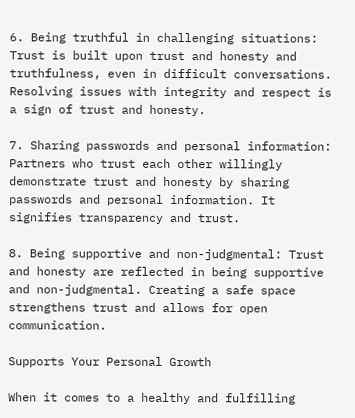6. Being truthful in challenging situations: Trust is built upon trust and honesty and truthfulness, even in difficult conversations. Resolving issues with integrity and respect is a sign of trust and honesty.

7. Sharing passwords and personal information: Partners who trust each other willingly demonstrate trust and honesty by sharing passwords and personal information. It signifies transparency and trust.

8. Being supportive and non-judgmental: Trust and honesty are reflected in being supportive and non-judgmental. Creating a safe space strengthens trust and allows for open communication.

Supports Your Personal Growth

When it comes to a healthy and fulfilling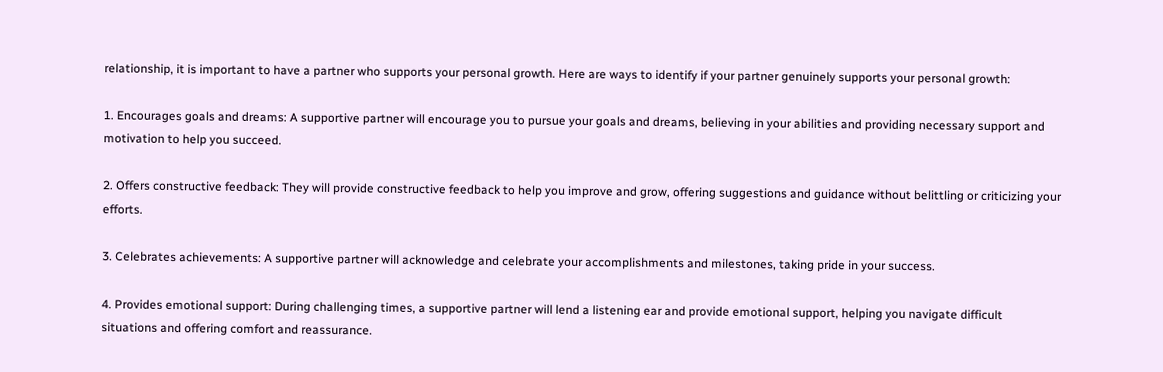relationship, it is important to have a partner who supports your personal growth. Here are ways to identify if your partner genuinely supports your personal growth:

1. Encourages goals and dreams: A supportive partner will encourage you to pursue your goals and dreams, believing in your abilities and providing necessary support and motivation to help you succeed.

2. Offers constructive feedback: They will provide constructive feedback to help you improve and grow, offering suggestions and guidance without belittling or criticizing your efforts.

3. Celebrates achievements: A supportive partner will acknowledge and celebrate your accomplishments and milestones, taking pride in your success.

4. Provides emotional support: During challenging times, a supportive partner will lend a listening ear and provide emotional support, helping you navigate difficult situations and offering comfort and reassurance.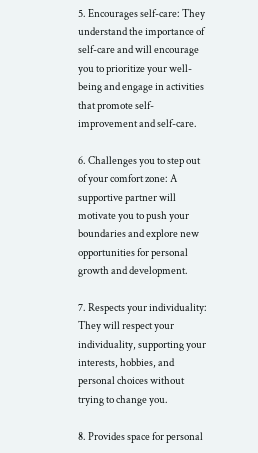5. Encourages self-care: They understand the importance of self-care and will encourage you to prioritize your well-being and engage in activities that promote self-improvement and self-care.

6. Challenges you to step out of your comfort zone: A supportive partner will motivate you to push your boundaries and explore new opportunities for personal growth and development.

7. Respects your individuality: They will respect your individuality, supporting your interests, hobbies, and personal choices without trying to change you.

8. Provides space for personal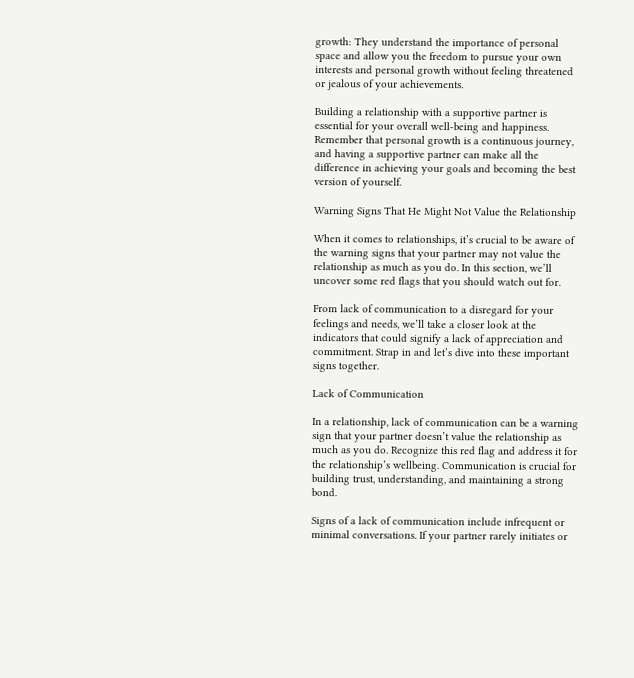growth: They understand the importance of personal space and allow you the freedom to pursue your own interests and personal growth without feeling threatened or jealous of your achievements.

Building a relationship with a supportive partner is essential for your overall well-being and happiness. Remember that personal growth is a continuous journey, and having a supportive partner can make all the difference in achieving your goals and becoming the best version of yourself.

Warning Signs That He Might Not Value the Relationship

When it comes to relationships, it’s crucial to be aware of the warning signs that your partner may not value the relationship as much as you do. In this section, we’ll uncover some red flags that you should watch out for.

From lack of communication to a disregard for your feelings and needs, we’ll take a closer look at the indicators that could signify a lack of appreciation and commitment. Strap in and let’s dive into these important signs together.

Lack of Communication

In a relationship, lack of communication can be a warning sign that your partner doesn’t value the relationship as much as you do. Recognize this red flag and address it for the relationship’s wellbeing. Communication is crucial for building trust, understanding, and maintaining a strong bond.

Signs of a lack of communication include infrequent or minimal conversations. If your partner rarely initiates or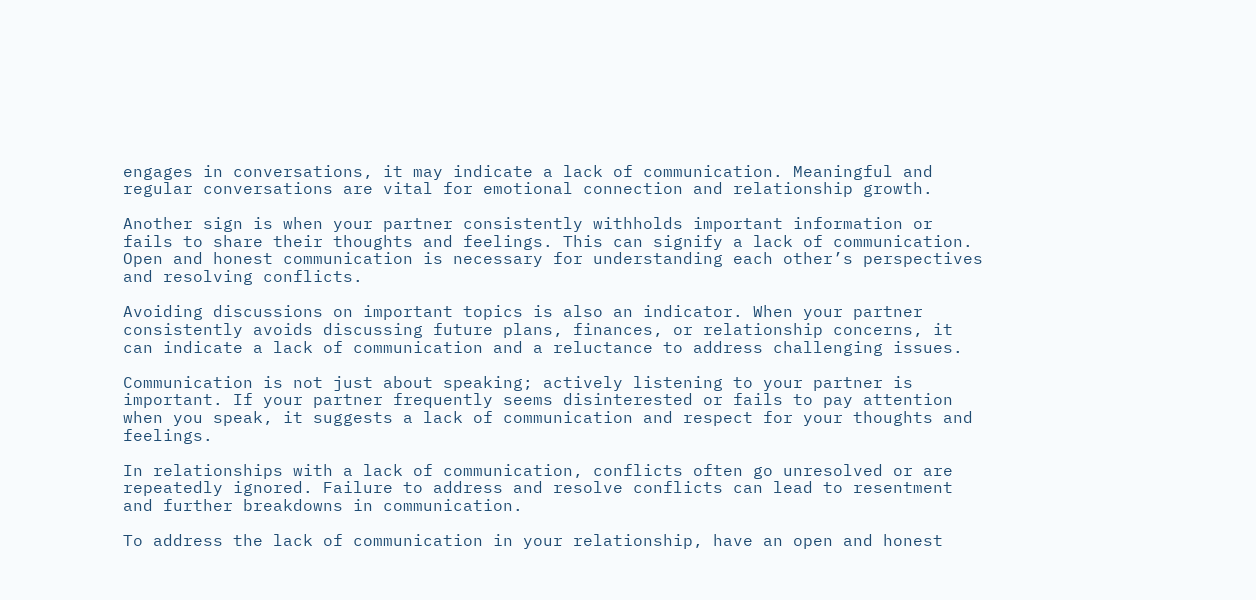engages in conversations, it may indicate a lack of communication. Meaningful and regular conversations are vital for emotional connection and relationship growth.

Another sign is when your partner consistently withholds important information or fails to share their thoughts and feelings. This can signify a lack of communication. Open and honest communication is necessary for understanding each other’s perspectives and resolving conflicts.

Avoiding discussions on important topics is also an indicator. When your partner consistently avoids discussing future plans, finances, or relationship concerns, it can indicate a lack of communication and a reluctance to address challenging issues.

Communication is not just about speaking; actively listening to your partner is important. If your partner frequently seems disinterested or fails to pay attention when you speak, it suggests a lack of communication and respect for your thoughts and feelings.

In relationships with a lack of communication, conflicts often go unresolved or are repeatedly ignored. Failure to address and resolve conflicts can lead to resentment and further breakdowns in communication.

To address the lack of communication in your relationship, have an open and honest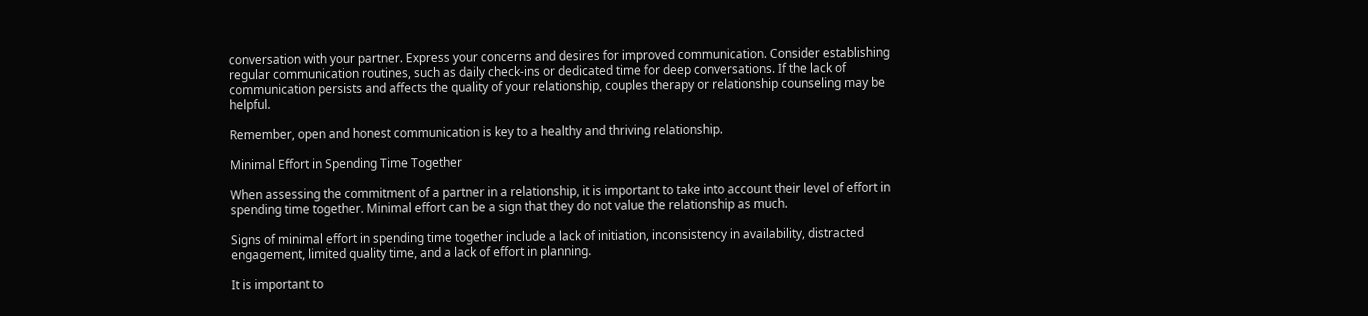conversation with your partner. Express your concerns and desires for improved communication. Consider establishing regular communication routines, such as daily check-ins or dedicated time for deep conversations. If the lack of communication persists and affects the quality of your relationship, couples therapy or relationship counseling may be helpful.

Remember, open and honest communication is key to a healthy and thriving relationship.

Minimal Effort in Spending Time Together

When assessing the commitment of a partner in a relationship, it is important to take into account their level of effort in spending time together. Minimal effort can be a sign that they do not value the relationship as much.

Signs of minimal effort in spending time together include a lack of initiation, inconsistency in availability, distracted engagement, limited quality time, and a lack of effort in planning.

It is important to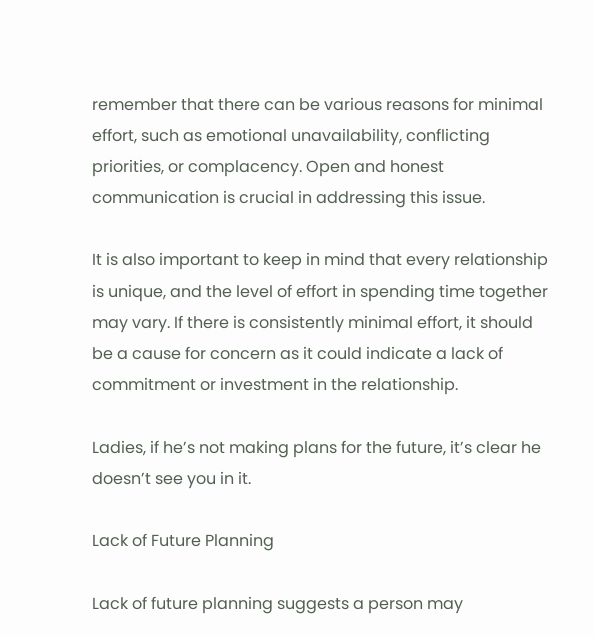remember that there can be various reasons for minimal effort, such as emotional unavailability, conflicting priorities, or complacency. Open and honest communication is crucial in addressing this issue.

It is also important to keep in mind that every relationship is unique, and the level of effort in spending time together may vary. If there is consistently minimal effort, it should be a cause for concern as it could indicate a lack of commitment or investment in the relationship.

Ladies, if he’s not making plans for the future, it’s clear he doesn’t see you in it.

Lack of Future Planning

Lack of future planning suggests a person may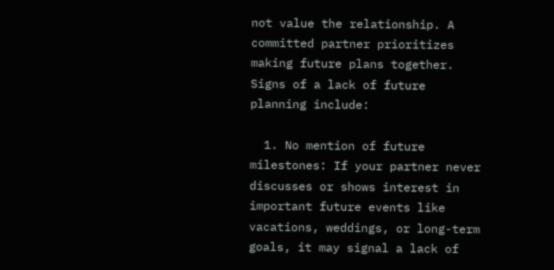not value the relationship. A committed partner prioritizes making future plans together. Signs of a lack of future planning include:

  1. No mention of future milestones: If your partner never discusses or shows interest in important future events like vacations, weddings, or long-term goals, it may signal a lack of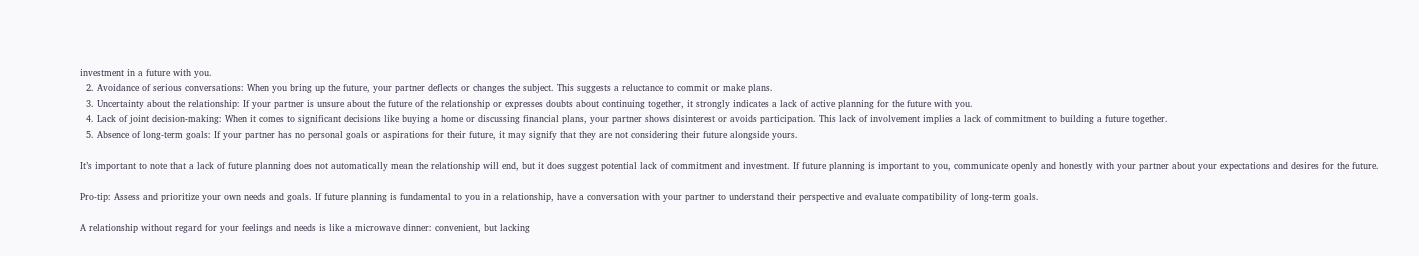investment in a future with you.
  2. Avoidance of serious conversations: When you bring up the future, your partner deflects or changes the subject. This suggests a reluctance to commit or make plans.
  3. Uncertainty about the relationship: If your partner is unsure about the future of the relationship or expresses doubts about continuing together, it strongly indicates a lack of active planning for the future with you.
  4. Lack of joint decision-making: When it comes to significant decisions like buying a home or discussing financial plans, your partner shows disinterest or avoids participation. This lack of involvement implies a lack of commitment to building a future together.
  5. Absence of long-term goals: If your partner has no personal goals or aspirations for their future, it may signify that they are not considering their future alongside yours.

It’s important to note that a lack of future planning does not automatically mean the relationship will end, but it does suggest potential lack of commitment and investment. If future planning is important to you, communicate openly and honestly with your partner about your expectations and desires for the future.

Pro-tip: Assess and prioritize your own needs and goals. If future planning is fundamental to you in a relationship, have a conversation with your partner to understand their perspective and evaluate compatibility of long-term goals.

A relationship without regard for your feelings and needs is like a microwave dinner: convenient, but lacking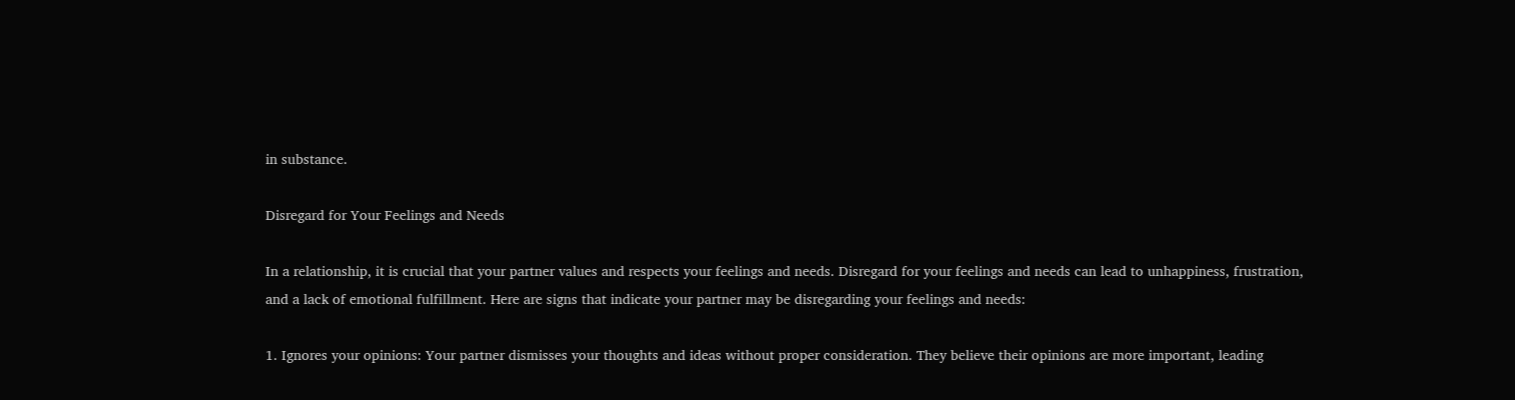in substance.

Disregard for Your Feelings and Needs

In a relationship, it is crucial that your partner values and respects your feelings and needs. Disregard for your feelings and needs can lead to unhappiness, frustration, and a lack of emotional fulfillment. Here are signs that indicate your partner may be disregarding your feelings and needs:

1. Ignores your opinions: Your partner dismisses your thoughts and ideas without proper consideration. They believe their opinions are more important, leading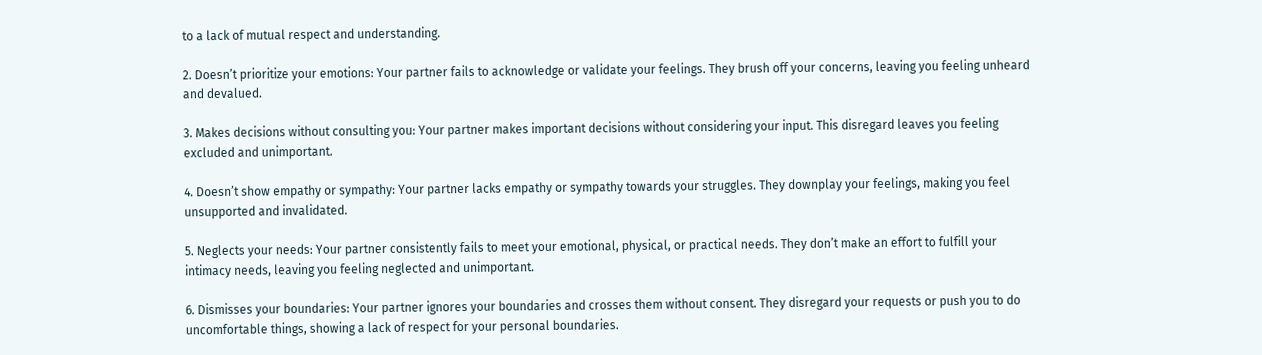to a lack of mutual respect and understanding.

2. Doesn’t prioritize your emotions: Your partner fails to acknowledge or validate your feelings. They brush off your concerns, leaving you feeling unheard and devalued.

3. Makes decisions without consulting you: Your partner makes important decisions without considering your input. This disregard leaves you feeling excluded and unimportant.

4. Doesn’t show empathy or sympathy: Your partner lacks empathy or sympathy towards your struggles. They downplay your feelings, making you feel unsupported and invalidated.

5. Neglects your needs: Your partner consistently fails to meet your emotional, physical, or practical needs. They don’t make an effort to fulfill your intimacy needs, leaving you feeling neglected and unimportant.

6. Dismisses your boundaries: Your partner ignores your boundaries and crosses them without consent. They disregard your requests or push you to do uncomfortable things, showing a lack of respect for your personal boundaries.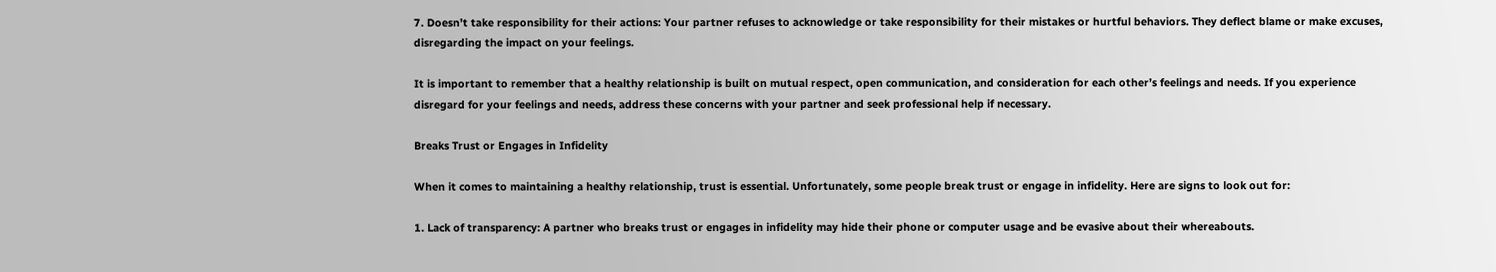7. Doesn’t take responsibility for their actions: Your partner refuses to acknowledge or take responsibility for their mistakes or hurtful behaviors. They deflect blame or make excuses, disregarding the impact on your feelings.

It is important to remember that a healthy relationship is built on mutual respect, open communication, and consideration for each other’s feelings and needs. If you experience disregard for your feelings and needs, address these concerns with your partner and seek professional help if necessary.

Breaks Trust or Engages in Infidelity

When it comes to maintaining a healthy relationship, trust is essential. Unfortunately, some people break trust or engage in infidelity. Here are signs to look out for:

1. Lack of transparency: A partner who breaks trust or engages in infidelity may hide their phone or computer usage and be evasive about their whereabouts.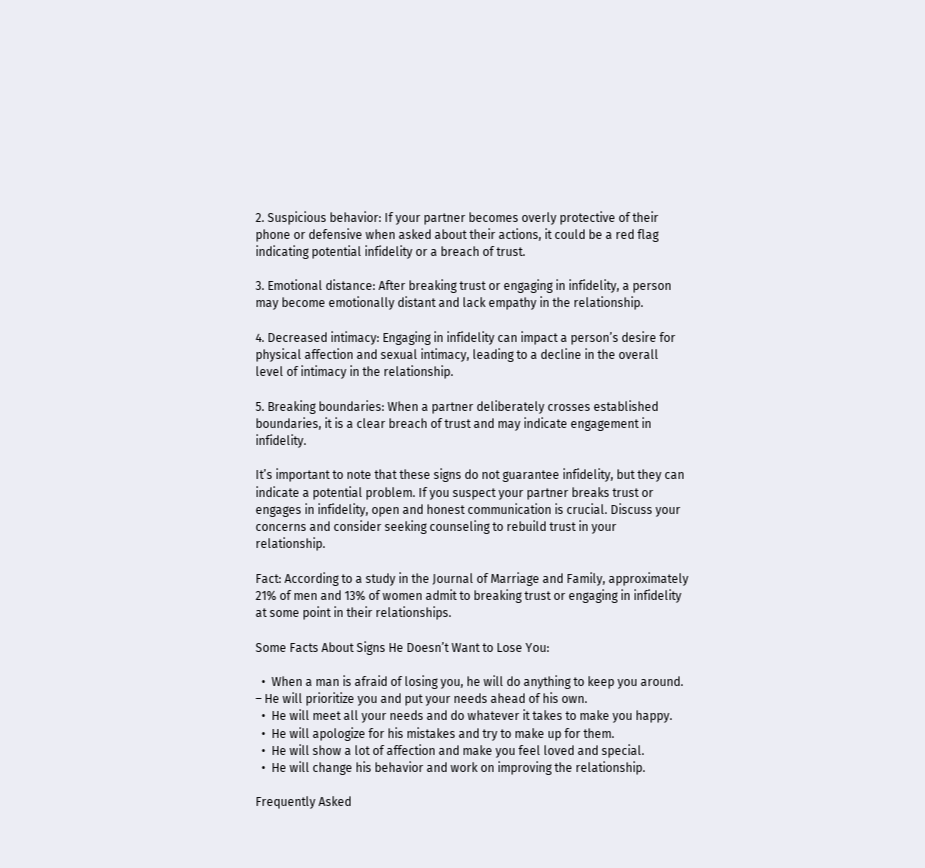2. Suspicious behavior: If your partner becomes overly protective of their phone or defensive when asked about their actions, it could be a red flag indicating potential infidelity or a breach of trust.

3. Emotional distance: After breaking trust or engaging in infidelity, a person may become emotionally distant and lack empathy in the relationship.

4. Decreased intimacy: Engaging in infidelity can impact a person’s desire for physical affection and sexual intimacy, leading to a decline in the overall level of intimacy in the relationship.

5. Breaking boundaries: When a partner deliberately crosses established boundaries, it is a clear breach of trust and may indicate engagement in infidelity.

It’s important to note that these signs do not guarantee infidelity, but they can indicate a potential problem. If you suspect your partner breaks trust or engages in infidelity, open and honest communication is crucial. Discuss your concerns and consider seeking counseling to rebuild trust in your relationship.

Fact: According to a study in the Journal of Marriage and Family, approximately 21% of men and 13% of women admit to breaking trust or engaging in infidelity at some point in their relationships.

Some Facts About Signs He Doesn’t Want to Lose You:

  •  When a man is afraid of losing you, he will do anything to keep you around. – He will prioritize you and put your needs ahead of his own.
  •  He will meet all your needs and do whatever it takes to make you happy.
  •  He will apologize for his mistakes and try to make up for them.
  •  He will show a lot of affection and make you feel loved and special.
  •  He will change his behavior and work on improving the relationship.

Frequently Asked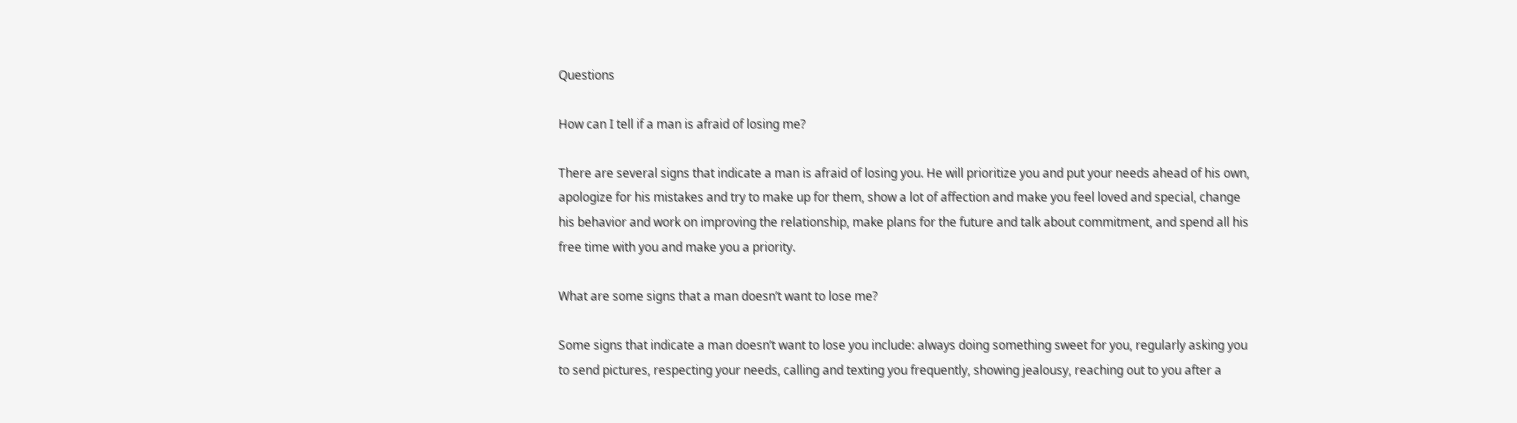Questions

How can I tell if a man is afraid of losing me?

There are several signs that indicate a man is afraid of losing you. He will prioritize you and put your needs ahead of his own, apologize for his mistakes and try to make up for them, show a lot of affection and make you feel loved and special, change his behavior and work on improving the relationship, make plans for the future and talk about commitment, and spend all his free time with you and make you a priority.

What are some signs that a man doesn’t want to lose me?

Some signs that indicate a man doesn’t want to lose you include: always doing something sweet for you, regularly asking you to send pictures, respecting your needs, calling and texting you frequently, showing jealousy, reaching out to you after a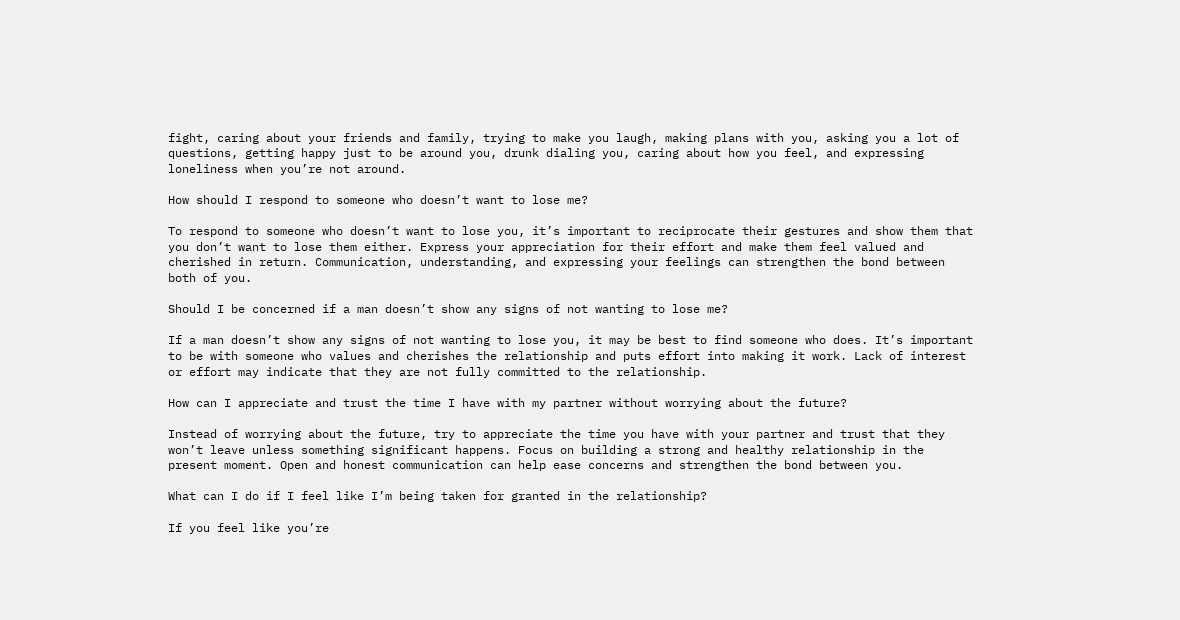fight, caring about your friends and family, trying to make you laugh, making plans with you, asking you a lot of questions, getting happy just to be around you, drunk dialing you, caring about how you feel, and expressing loneliness when you’re not around.

How should I respond to someone who doesn’t want to lose me?

To respond to someone who doesn’t want to lose you, it’s important to reciprocate their gestures and show them that you don’t want to lose them either. Express your appreciation for their effort and make them feel valued and cherished in return. Communication, understanding, and expressing your feelings can strengthen the bond between both of you.

Should I be concerned if a man doesn’t show any signs of not wanting to lose me?

If a man doesn’t show any signs of not wanting to lose you, it may be best to find someone who does. It’s important to be with someone who values and cherishes the relationship and puts effort into making it work. Lack of interest or effort may indicate that they are not fully committed to the relationship.

How can I appreciate and trust the time I have with my partner without worrying about the future?

Instead of worrying about the future, try to appreciate the time you have with your partner and trust that they won’t leave unless something significant happens. Focus on building a strong and healthy relationship in the present moment. Open and honest communication can help ease concerns and strengthen the bond between you.

What can I do if I feel like I’m being taken for granted in the relationship?

If you feel like you’re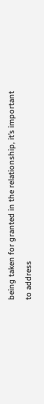being taken for granted in the relationship, it’s important to address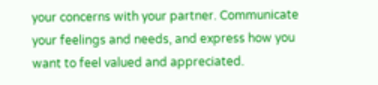your concerns with your partner. Communicate your feelings and needs, and express how you want to feel valued and appreciated.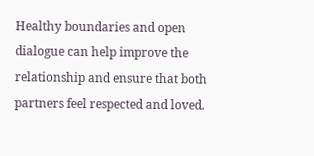Healthy boundaries and open dialogue can help improve the relationship and ensure that both partners feel respected and loved.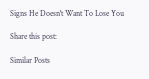Signs He Doesn't Want To Lose You

Share this post:

Similar Posts